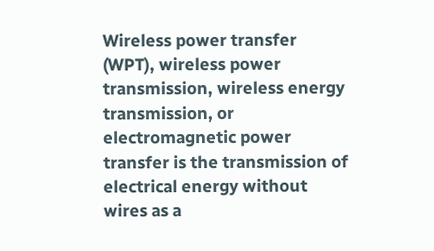Wireless power transfer (WPT), wireless power transmission, wireless energy transmission, or electromagnetic power transfer is the transmission of electrical energy without wires as a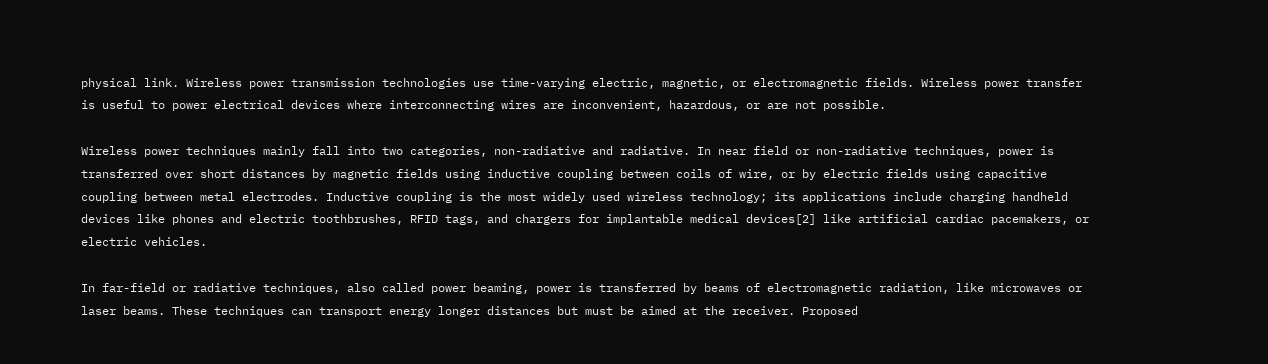physical link. Wireless power transmission technologies use time-varying electric, magnetic, or electromagnetic fields. Wireless power transfer is useful to power electrical devices where interconnecting wires are inconvenient, hazardous, or are not possible.

Wireless power techniques mainly fall into two categories, non-radiative and radiative. In near field or non-radiative techniques, power is transferred over short distances by magnetic fields using inductive coupling between coils of wire, or by electric fields using capacitive coupling between metal electrodes. Inductive coupling is the most widely used wireless technology; its applications include charging handheld devices like phones and electric toothbrushes, RFID tags, and chargers for implantable medical devices[2] like artificial cardiac pacemakers, or electric vehicles.

In far-field or radiative techniques, also called power beaming, power is transferred by beams of electromagnetic radiation, like microwaves or laser beams. These techniques can transport energy longer distances but must be aimed at the receiver. Proposed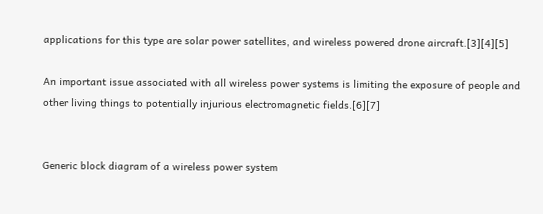applications for this type are solar power satellites, and wireless powered drone aircraft.[3][4][5]

An important issue associated with all wireless power systems is limiting the exposure of people and other living things to potentially injurious electromagnetic fields.[6][7]


Generic block diagram of a wireless power system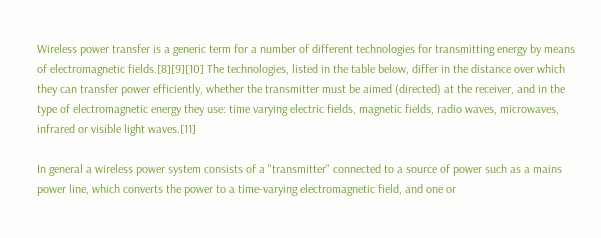Wireless power transfer is a generic term for a number of different technologies for transmitting energy by means of electromagnetic fields.[8][9][10] The technologies, listed in the table below, differ in the distance over which they can transfer power efficiently, whether the transmitter must be aimed (directed) at the receiver, and in the type of electromagnetic energy they use: time varying electric fields, magnetic fields, radio waves, microwaves, infrared or visible light waves.[11]

In general a wireless power system consists of a "transmitter" connected to a source of power such as a mains power line, which converts the power to a time-varying electromagnetic field, and one or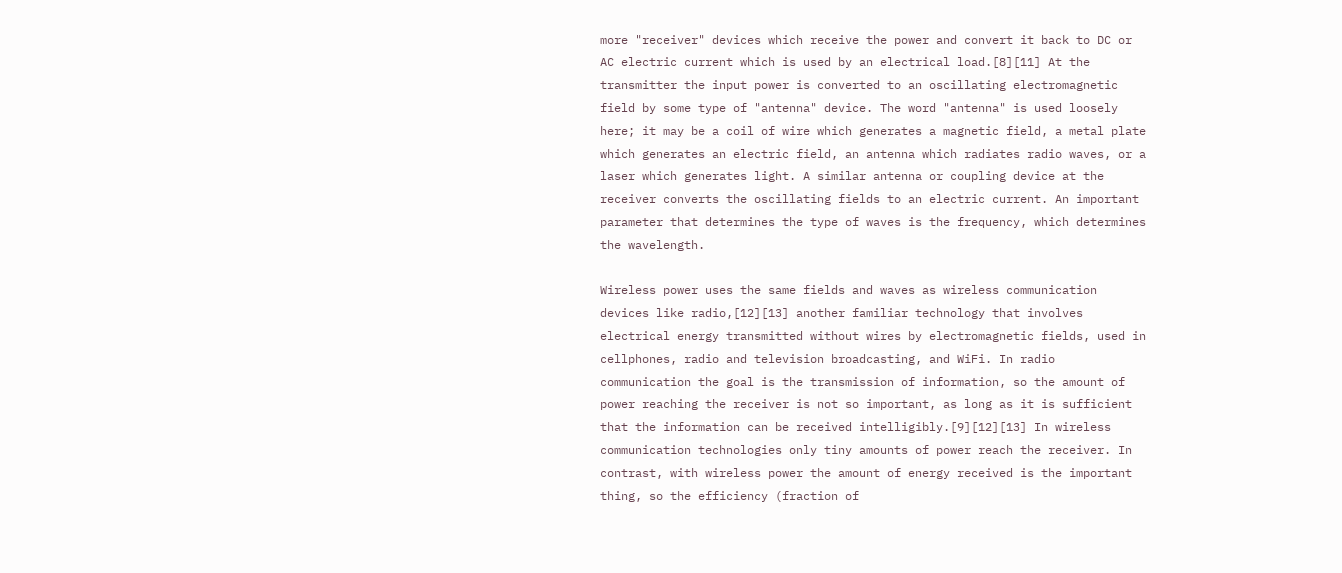more "receiver" devices which receive the power and convert it back to DC or AC electric current which is used by an electrical load.[8][11] At the transmitter the input power is converted to an oscillating electromagnetic field by some type of "antenna" device. The word "antenna" is used loosely here; it may be a coil of wire which generates a magnetic field, a metal plate which generates an electric field, an antenna which radiates radio waves, or a laser which generates light. A similar antenna or coupling device at the receiver converts the oscillating fields to an electric current. An important parameter that determines the type of waves is the frequency, which determines the wavelength.

Wireless power uses the same fields and waves as wireless communication devices like radio,[12][13] another familiar technology that involves electrical energy transmitted without wires by electromagnetic fields, used in cellphones, radio and television broadcasting, and WiFi. In radio communication the goal is the transmission of information, so the amount of power reaching the receiver is not so important, as long as it is sufficient that the information can be received intelligibly.[9][12][13] In wireless communication technologies only tiny amounts of power reach the receiver. In contrast, with wireless power the amount of energy received is the important thing, so the efficiency (fraction of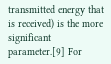transmitted energy that is received) is the more significant parameter.[9] For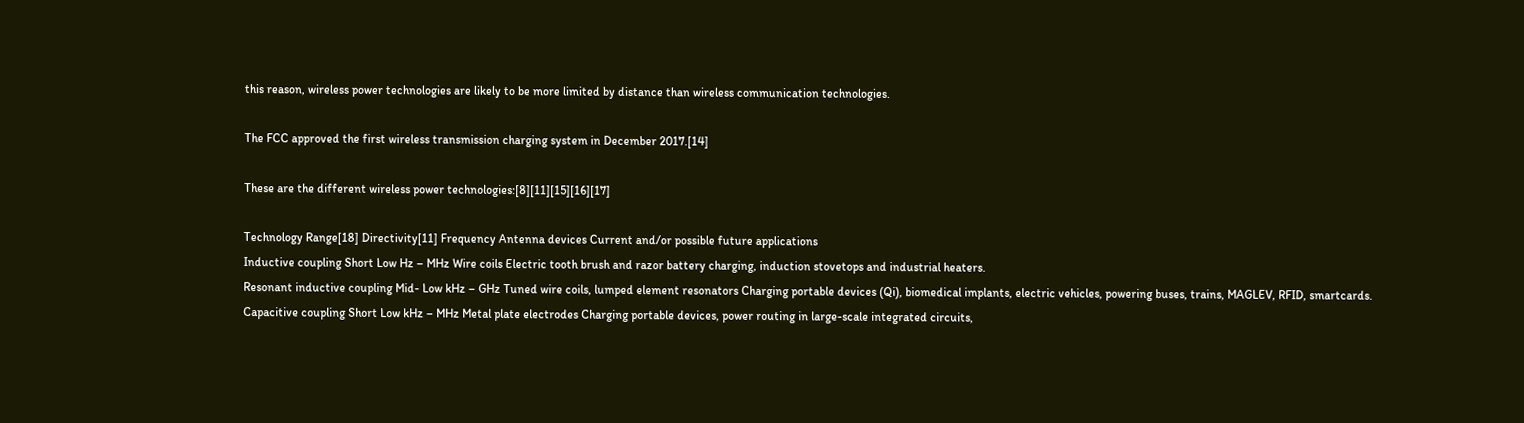this reason, wireless power technologies are likely to be more limited by distance than wireless communication technologies.

The FCC approved the first wireless transmission charging system in December 2017.[14]

These are the different wireless power technologies:[8][11][15][16][17]

Technology Range[18] Directivity[11] Frequency Antenna devices Current and/or possible future applications
Inductive coupling Short Low Hz – MHz Wire coils Electric tooth brush and razor battery charging, induction stovetops and industrial heaters.
Resonant inductive coupling Mid- Low kHz – GHz Tuned wire coils, lumped element resonators Charging portable devices (Qi), biomedical implants, electric vehicles, powering buses, trains, MAGLEV, RFID, smartcards.
Capacitive coupling Short Low kHz – MHz Metal plate electrodes Charging portable devices, power routing in large-scale integrated circuits,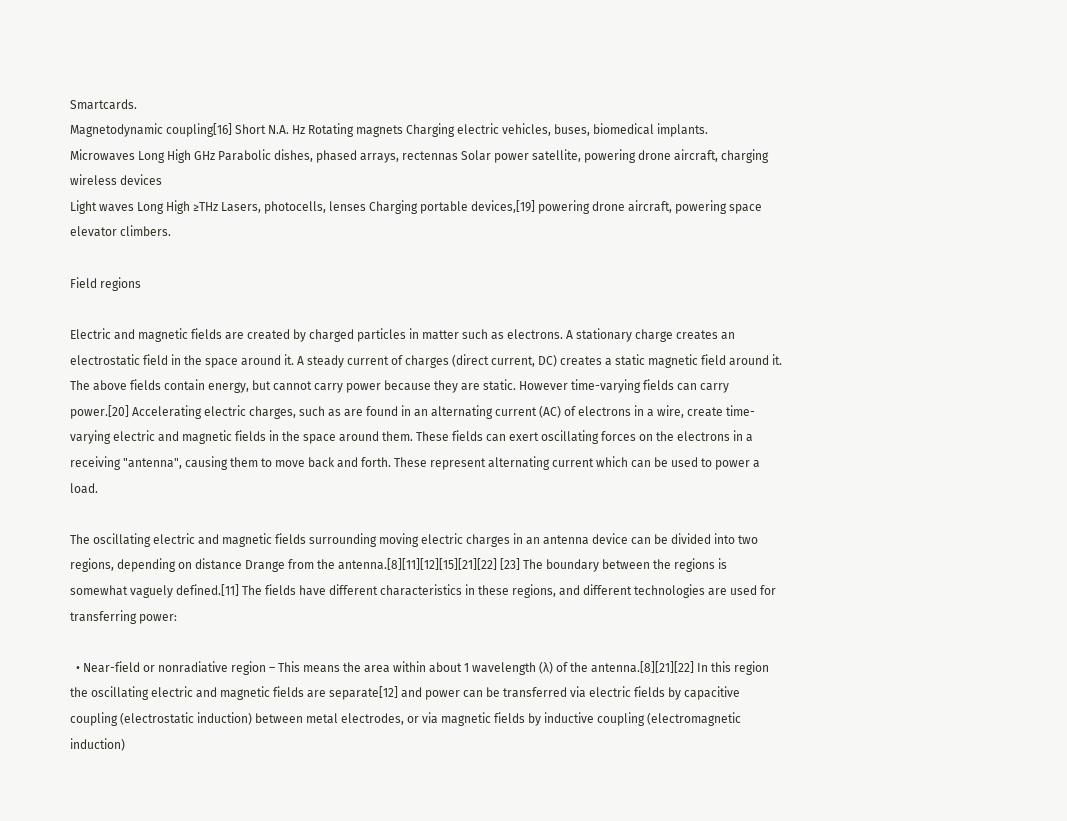Smartcards.
Magnetodynamic coupling[16] Short N.A. Hz Rotating magnets Charging electric vehicles, buses, biomedical implants.
Microwaves Long High GHz Parabolic dishes, phased arrays, rectennas Solar power satellite, powering drone aircraft, charging wireless devices
Light waves Long High ≥THz Lasers, photocells, lenses Charging portable devices,[19] powering drone aircraft, powering space elevator climbers.

Field regions

Electric and magnetic fields are created by charged particles in matter such as electrons. A stationary charge creates an electrostatic field in the space around it. A steady current of charges (direct current, DC) creates a static magnetic field around it. The above fields contain energy, but cannot carry power because they are static. However time-varying fields can carry power.[20] Accelerating electric charges, such as are found in an alternating current (AC) of electrons in a wire, create time-varying electric and magnetic fields in the space around them. These fields can exert oscillating forces on the electrons in a receiving "antenna", causing them to move back and forth. These represent alternating current which can be used to power a load.

The oscillating electric and magnetic fields surrounding moving electric charges in an antenna device can be divided into two regions, depending on distance Drange from the antenna.[8][11][12][15][21][22] [23] The boundary between the regions is somewhat vaguely defined.[11] The fields have different characteristics in these regions, and different technologies are used for transferring power:

  • Near-field or nonradiative region – This means the area within about 1 wavelength (λ) of the antenna.[8][21][22] In this region the oscillating electric and magnetic fields are separate[12] and power can be transferred via electric fields by capacitive coupling (electrostatic induction) between metal electrodes, or via magnetic fields by inductive coupling (electromagnetic induction)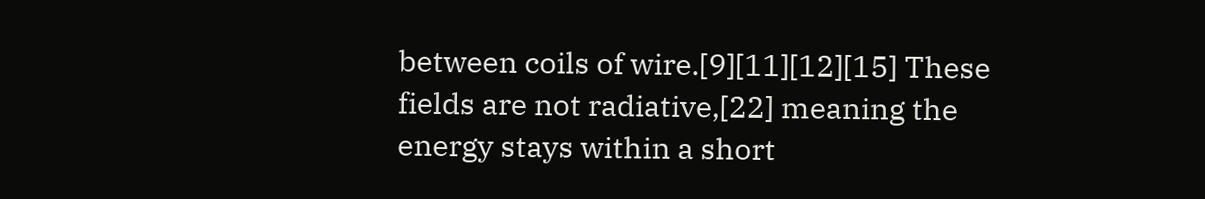between coils of wire.[9][11][12][15] These fields are not radiative,[22] meaning the energy stays within a short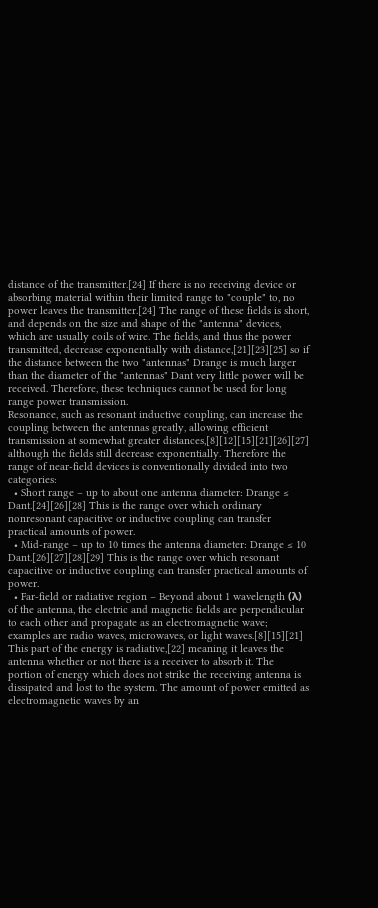distance of the transmitter.[24] If there is no receiving device or absorbing material within their limited range to "couple" to, no power leaves the transmitter.[24] The range of these fields is short, and depends on the size and shape of the "antenna" devices, which are usually coils of wire. The fields, and thus the power transmitted, decrease exponentially with distance,[21][23][25] so if the distance between the two "antennas" Drange is much larger than the diameter of the "antennas" Dant very little power will be received. Therefore, these techniques cannot be used for long range power transmission.
Resonance, such as resonant inductive coupling, can increase the coupling between the antennas greatly, allowing efficient transmission at somewhat greater distances,[8][12][15][21][26][27] although the fields still decrease exponentially. Therefore the range of near-field devices is conventionally divided into two categories:
  • Short range – up to about one antenna diameter: Drange ≤ Dant.[24][26][28] This is the range over which ordinary nonresonant capacitive or inductive coupling can transfer practical amounts of power.
  • Mid-range – up to 10 times the antenna diameter: Drange ≤ 10 Dant.[26][27][28][29] This is the range over which resonant capacitive or inductive coupling can transfer practical amounts of power.
  • Far-field or radiative region – Beyond about 1 wavelength (λ) of the antenna, the electric and magnetic fields are perpendicular to each other and propagate as an electromagnetic wave; examples are radio waves, microwaves, or light waves.[8][15][21] This part of the energy is radiative,[22] meaning it leaves the antenna whether or not there is a receiver to absorb it. The portion of energy which does not strike the receiving antenna is dissipated and lost to the system. The amount of power emitted as electromagnetic waves by an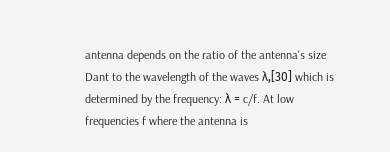antenna depends on the ratio of the antenna's size Dant to the wavelength of the waves λ,[30] which is determined by the frequency: λ = c/f. At low frequencies f where the antenna is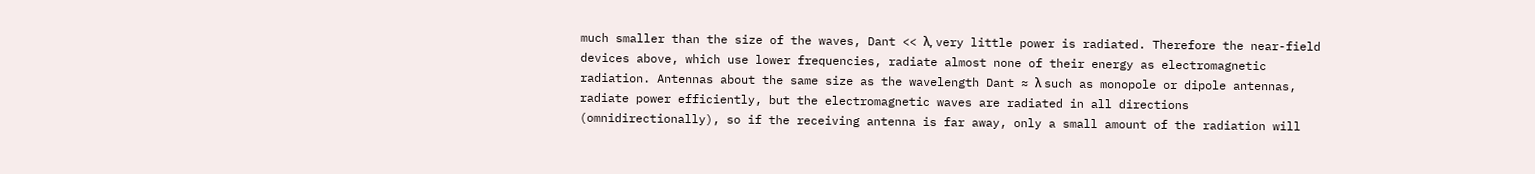much smaller than the size of the waves, Dant << λ, very little power is radiated. Therefore the near-field devices above, which use lower frequencies, radiate almost none of their energy as electromagnetic radiation. Antennas about the same size as the wavelength Dant ≈ λ such as monopole or dipole antennas, radiate power efficiently, but the electromagnetic waves are radiated in all directions (omnidirectionally), so if the receiving antenna is far away, only a small amount of the radiation will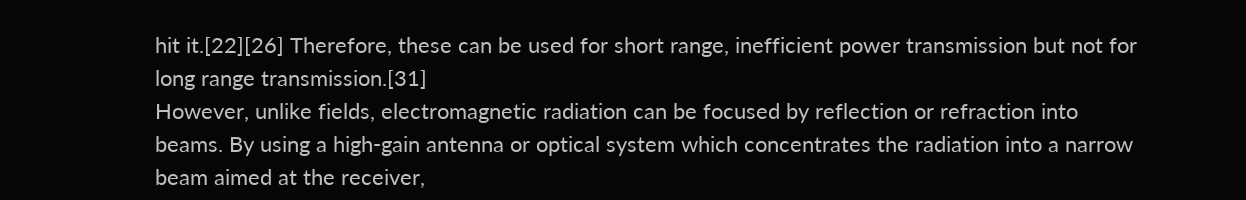hit it.[22][26] Therefore, these can be used for short range, inefficient power transmission but not for long range transmission.[31]
However, unlike fields, electromagnetic radiation can be focused by reflection or refraction into beams. By using a high-gain antenna or optical system which concentrates the radiation into a narrow beam aimed at the receiver,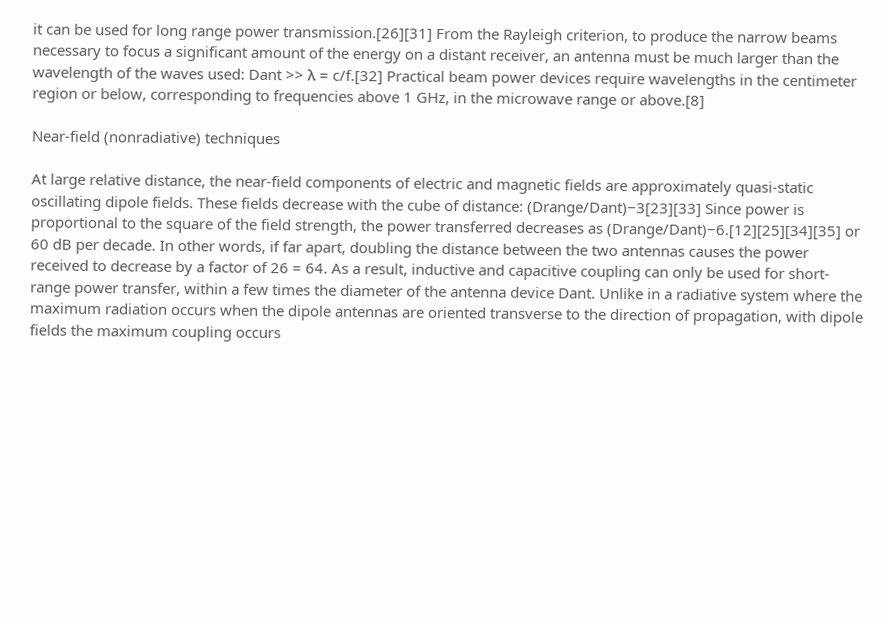it can be used for long range power transmission.[26][31] From the Rayleigh criterion, to produce the narrow beams necessary to focus a significant amount of the energy on a distant receiver, an antenna must be much larger than the wavelength of the waves used: Dant >> λ = c/f.[32] Practical beam power devices require wavelengths in the centimeter region or below, corresponding to frequencies above 1 GHz, in the microwave range or above.[8]

Near-field (nonradiative) techniques

At large relative distance, the near-field components of electric and magnetic fields are approximately quasi-static oscillating dipole fields. These fields decrease with the cube of distance: (Drange/Dant)−3[23][33] Since power is proportional to the square of the field strength, the power transferred decreases as (Drange/Dant)−6.[12][25][34][35] or 60 dB per decade. In other words, if far apart, doubling the distance between the two antennas causes the power received to decrease by a factor of 26 = 64. As a result, inductive and capacitive coupling can only be used for short-range power transfer, within a few times the diameter of the antenna device Dant. Unlike in a radiative system where the maximum radiation occurs when the dipole antennas are oriented transverse to the direction of propagation, with dipole fields the maximum coupling occurs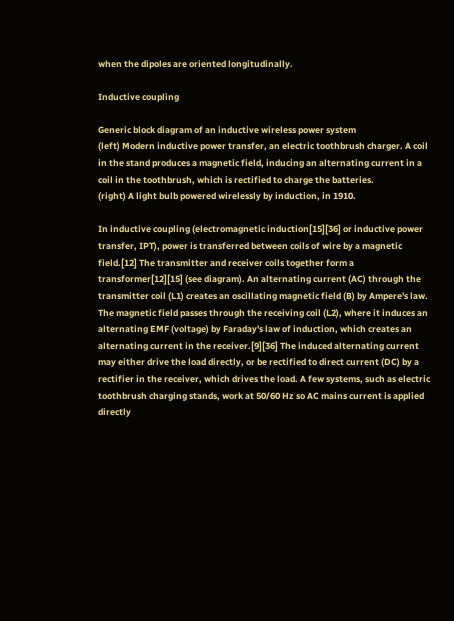when the dipoles are oriented longitudinally.

Inductive coupling

Generic block diagram of an inductive wireless power system
(left) Modern inductive power transfer, an electric toothbrush charger. A coil in the stand produces a magnetic field, inducing an alternating current in a coil in the toothbrush, which is rectified to charge the batteries.
(right) A light bulb powered wirelessly by induction, in 1910.

In inductive coupling (electromagnetic induction[15][36] or inductive power transfer, IPT), power is transferred between coils of wire by a magnetic field.[12] The transmitter and receiver coils together form a transformer[12][15] (see diagram). An alternating current (AC) through the transmitter coil (L1) creates an oscillating magnetic field (B) by Ampere's law. The magnetic field passes through the receiving coil (L2), where it induces an alternating EMF (voltage) by Faraday's law of induction, which creates an alternating current in the receiver.[9][36] The induced alternating current may either drive the load directly, or be rectified to direct current (DC) by a rectifier in the receiver, which drives the load. A few systems, such as electric toothbrush charging stands, work at 50/60 Hz so AC mains current is applied directly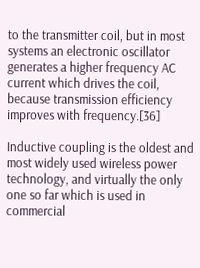to the transmitter coil, but in most systems an electronic oscillator generates a higher frequency AC current which drives the coil, because transmission efficiency improves with frequency.[36]

Inductive coupling is the oldest and most widely used wireless power technology, and virtually the only one so far which is used in commercial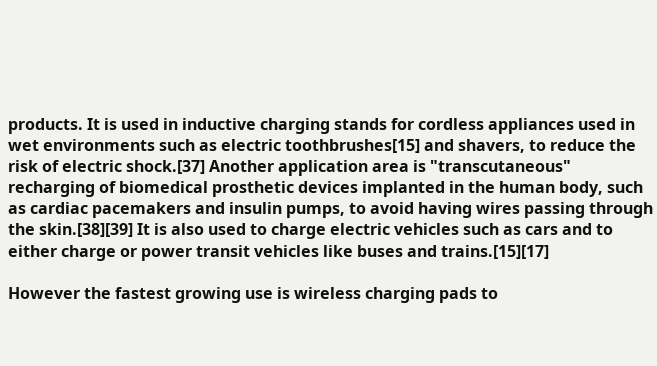products. It is used in inductive charging stands for cordless appliances used in wet environments such as electric toothbrushes[15] and shavers, to reduce the risk of electric shock.[37] Another application area is "transcutaneous" recharging of biomedical prosthetic devices implanted in the human body, such as cardiac pacemakers and insulin pumps, to avoid having wires passing through the skin.[38][39] It is also used to charge electric vehicles such as cars and to either charge or power transit vehicles like buses and trains.[15][17]

However the fastest growing use is wireless charging pads to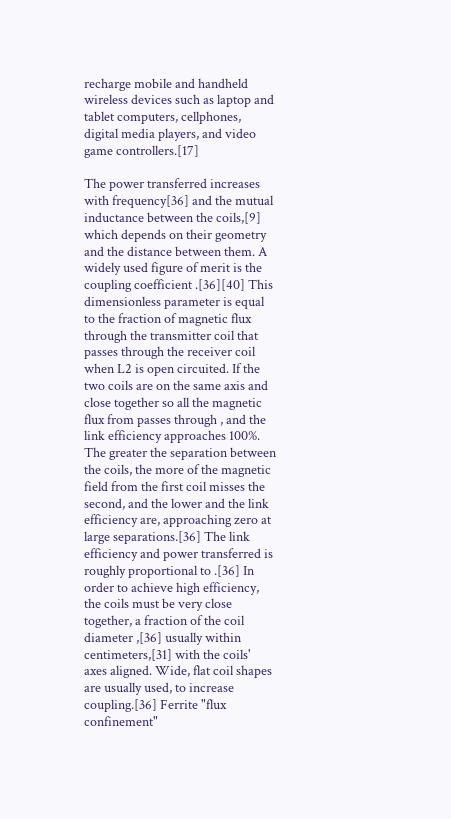recharge mobile and handheld wireless devices such as laptop and tablet computers, cellphones, digital media players, and video game controllers.[17]

The power transferred increases with frequency[36] and the mutual inductance between the coils,[9] which depends on their geometry and the distance between them. A widely used figure of merit is the coupling coefficient .[36][40] This dimensionless parameter is equal to the fraction of magnetic flux through the transmitter coil that passes through the receiver coil when L2 is open circuited. If the two coils are on the same axis and close together so all the magnetic flux from passes through , and the link efficiency approaches 100%. The greater the separation between the coils, the more of the magnetic field from the first coil misses the second, and the lower and the link efficiency are, approaching zero at large separations.[36] The link efficiency and power transferred is roughly proportional to .[36] In order to achieve high efficiency, the coils must be very close together, a fraction of the coil diameter ,[36] usually within centimeters,[31] with the coils' axes aligned. Wide, flat coil shapes are usually used, to increase coupling.[36] Ferrite "flux confinement"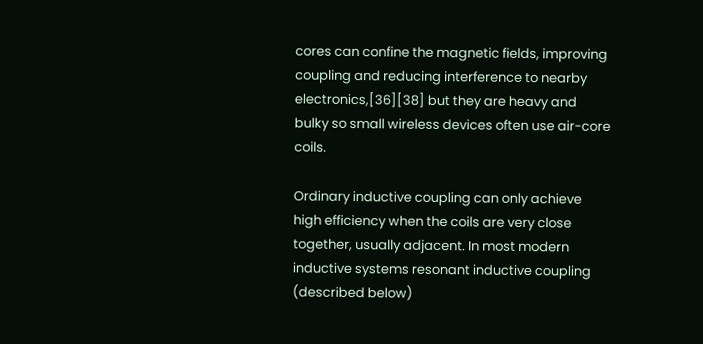cores can confine the magnetic fields, improving coupling and reducing interference to nearby electronics,[36][38] but they are heavy and bulky so small wireless devices often use air-core coils.

Ordinary inductive coupling can only achieve high efficiency when the coils are very close together, usually adjacent. In most modern inductive systems resonant inductive coupling (described below)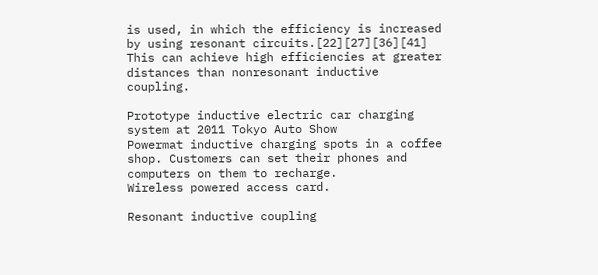is used, in which the efficiency is increased by using resonant circuits.[22][27][36][41] This can achieve high efficiencies at greater distances than nonresonant inductive coupling.

Prototype inductive electric car charging system at 2011 Tokyo Auto Show
Powermat inductive charging spots in a coffee shop. Customers can set their phones and computers on them to recharge.
Wireless powered access card.

Resonant inductive coupling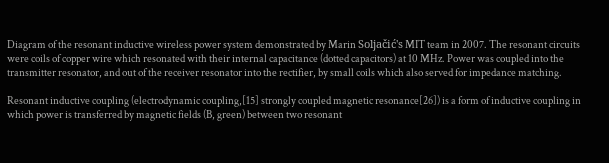Diagram of the resonant inductive wireless power system demonstrated by Marin Soljačić's MIT team in 2007. The resonant circuits were coils of copper wire which resonated with their internal capacitance (dotted capacitors) at 10 MHz. Power was coupled into the transmitter resonator, and out of the receiver resonator into the rectifier, by small coils which also served for impedance matching.

Resonant inductive coupling (electrodynamic coupling,[15] strongly coupled magnetic resonance[26]) is a form of inductive coupling in which power is transferred by magnetic fields (B, green) between two resonant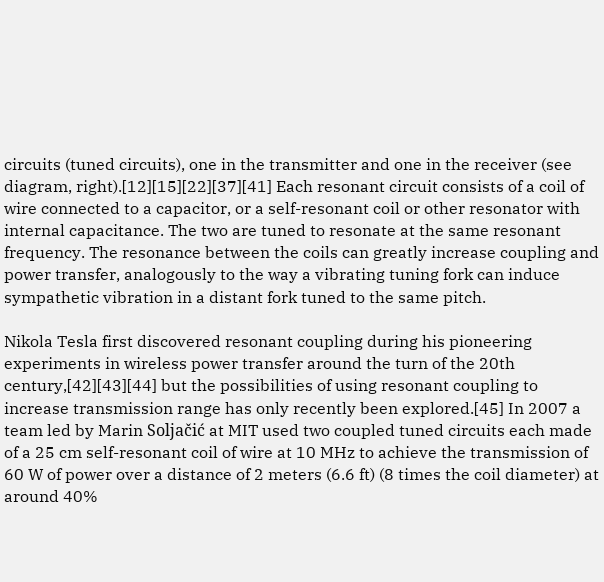circuits (tuned circuits), one in the transmitter and one in the receiver (see diagram, right).[12][15][22][37][41] Each resonant circuit consists of a coil of wire connected to a capacitor, or a self-resonant coil or other resonator with internal capacitance. The two are tuned to resonate at the same resonant frequency. The resonance between the coils can greatly increase coupling and power transfer, analogously to the way a vibrating tuning fork can induce sympathetic vibration in a distant fork tuned to the same pitch.

Nikola Tesla first discovered resonant coupling during his pioneering experiments in wireless power transfer around the turn of the 20th century,[42][43][44] but the possibilities of using resonant coupling to increase transmission range has only recently been explored.[45] In 2007 a team led by Marin Soljačić at MIT used two coupled tuned circuits each made of a 25 cm self-resonant coil of wire at 10 MHz to achieve the transmission of 60 W of power over a distance of 2 meters (6.6 ft) (8 times the coil diameter) at around 40%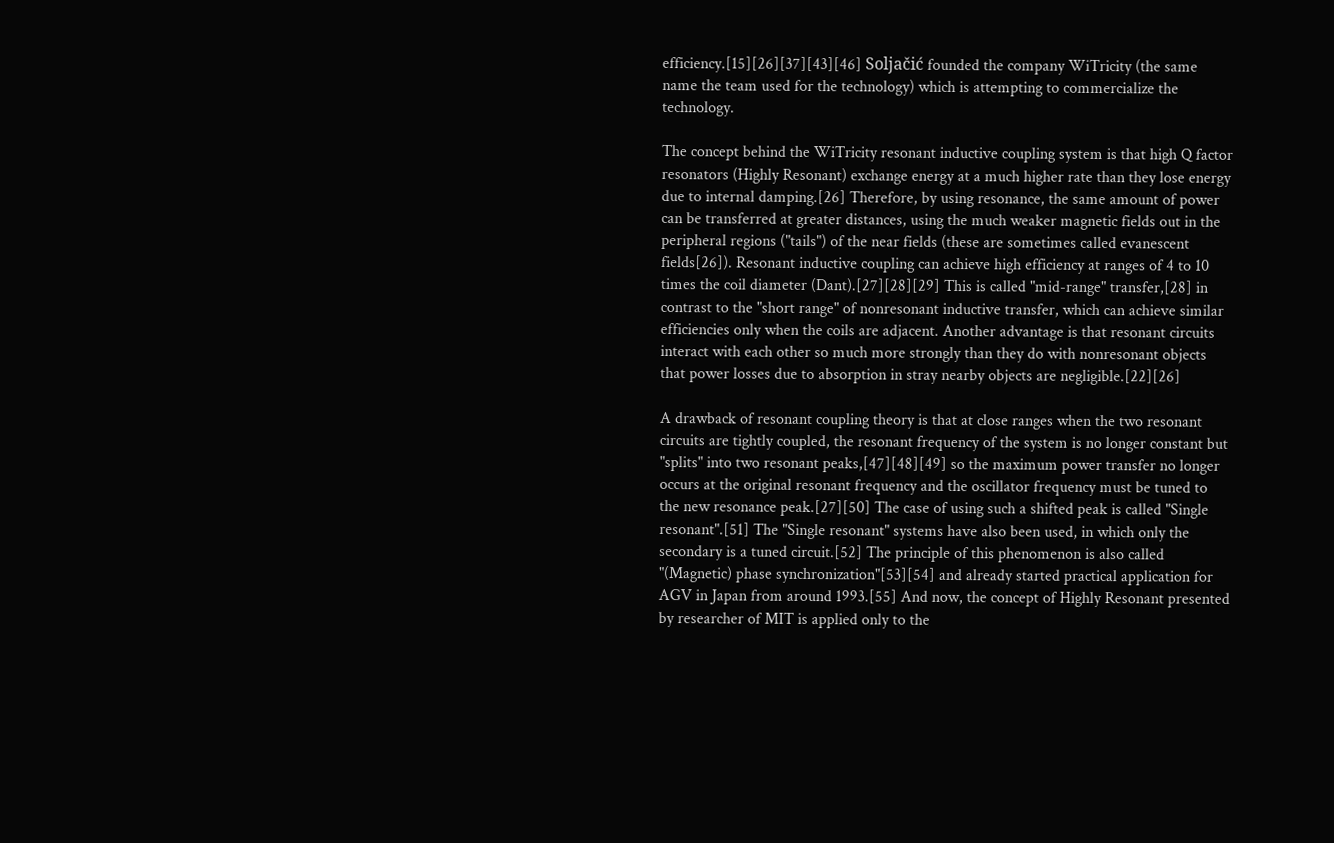efficiency.[15][26][37][43][46] Soljačić founded the company WiTricity (the same name the team used for the technology) which is attempting to commercialize the technology.

The concept behind the WiTricity resonant inductive coupling system is that high Q factor resonators (Highly Resonant) exchange energy at a much higher rate than they lose energy due to internal damping.[26] Therefore, by using resonance, the same amount of power can be transferred at greater distances, using the much weaker magnetic fields out in the peripheral regions ("tails") of the near fields (these are sometimes called evanescent fields[26]). Resonant inductive coupling can achieve high efficiency at ranges of 4 to 10 times the coil diameter (Dant).[27][28][29] This is called "mid-range" transfer,[28] in contrast to the "short range" of nonresonant inductive transfer, which can achieve similar efficiencies only when the coils are adjacent. Another advantage is that resonant circuits interact with each other so much more strongly than they do with nonresonant objects that power losses due to absorption in stray nearby objects are negligible.[22][26]

A drawback of resonant coupling theory is that at close ranges when the two resonant circuits are tightly coupled, the resonant frequency of the system is no longer constant but "splits" into two resonant peaks,[47][48][49] so the maximum power transfer no longer occurs at the original resonant frequency and the oscillator frequency must be tuned to the new resonance peak.[27][50] The case of using such a shifted peak is called "Single resonant".[51] The "Single resonant" systems have also been used, in which only the secondary is a tuned circuit.[52] The principle of this phenomenon is also called "(Magnetic) phase synchronization"[53][54] and already started practical application for AGV in Japan from around 1993.[55] And now, the concept of Highly Resonant presented by researcher of MIT is applied only to the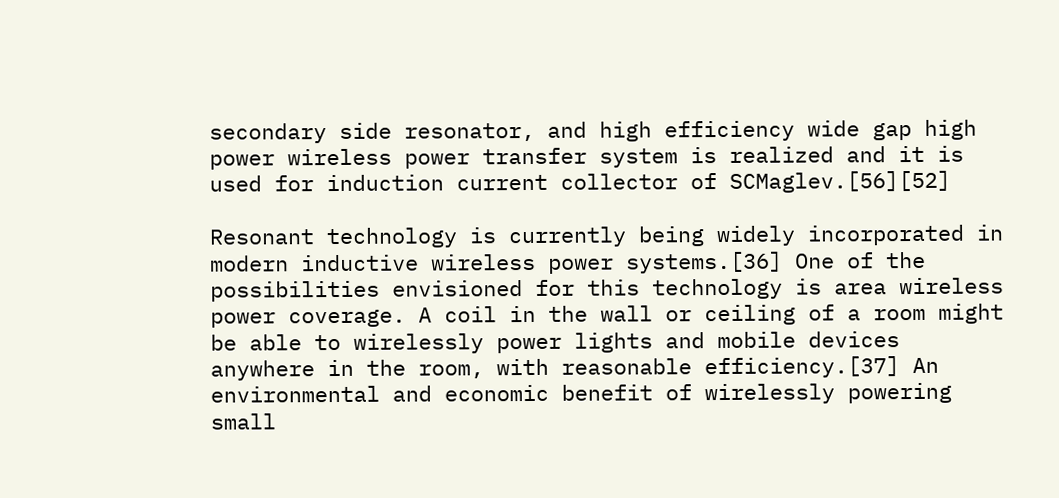secondary side resonator, and high efficiency wide gap high power wireless power transfer system is realized and it is used for induction current collector of SCMaglev.[56][52]

Resonant technology is currently being widely incorporated in modern inductive wireless power systems.[36] One of the possibilities envisioned for this technology is area wireless power coverage. A coil in the wall or ceiling of a room might be able to wirelessly power lights and mobile devices anywhere in the room, with reasonable efficiency.[37] An environmental and economic benefit of wirelessly powering small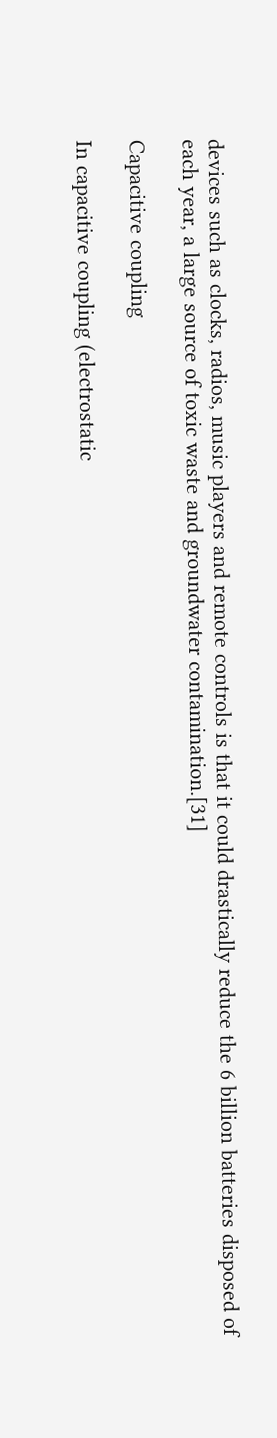devices such as clocks, radios, music players and remote controls is that it could drastically reduce the 6 billion batteries disposed of each year, a large source of toxic waste and groundwater contamination.[31]

Capacitive coupling

In capacitive coupling (electrostatic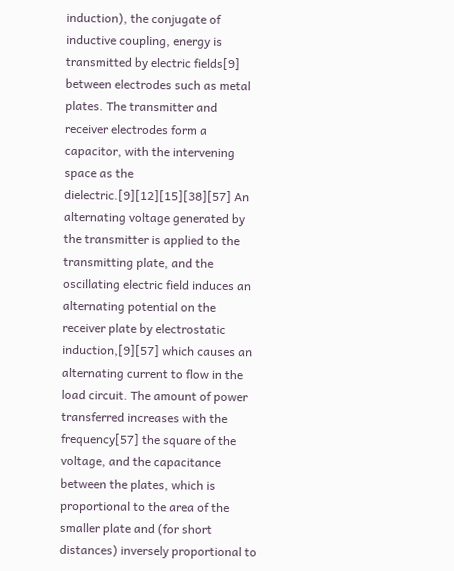induction), the conjugate of inductive coupling, energy is transmitted by electric fields[9] between electrodes such as metal plates. The transmitter and receiver electrodes form a capacitor, with the intervening space as the dielectric.[9][12][15][38][57] An alternating voltage generated by the transmitter is applied to the transmitting plate, and the oscillating electric field induces an alternating potential on the receiver plate by electrostatic induction,[9][57] which causes an alternating current to flow in the load circuit. The amount of power transferred increases with the frequency[57] the square of the voltage, and the capacitance between the plates, which is proportional to the area of the smaller plate and (for short distances) inversely proportional to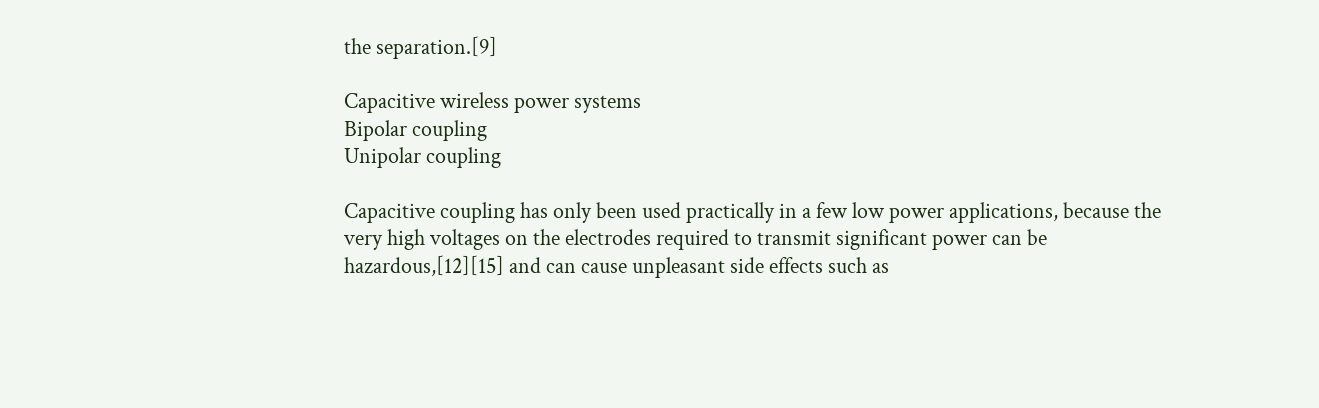the separation.[9]

Capacitive wireless power systems
Bipolar coupling
Unipolar coupling

Capacitive coupling has only been used practically in a few low power applications, because the very high voltages on the electrodes required to transmit significant power can be hazardous,[12][15] and can cause unpleasant side effects such as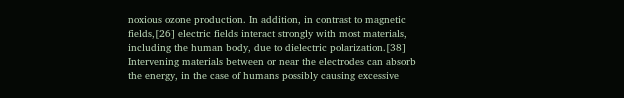noxious ozone production. In addition, in contrast to magnetic fields,[26] electric fields interact strongly with most materials, including the human body, due to dielectric polarization.[38] Intervening materials between or near the electrodes can absorb the energy, in the case of humans possibly causing excessive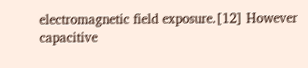electromagnetic field exposure.[12] However capacitive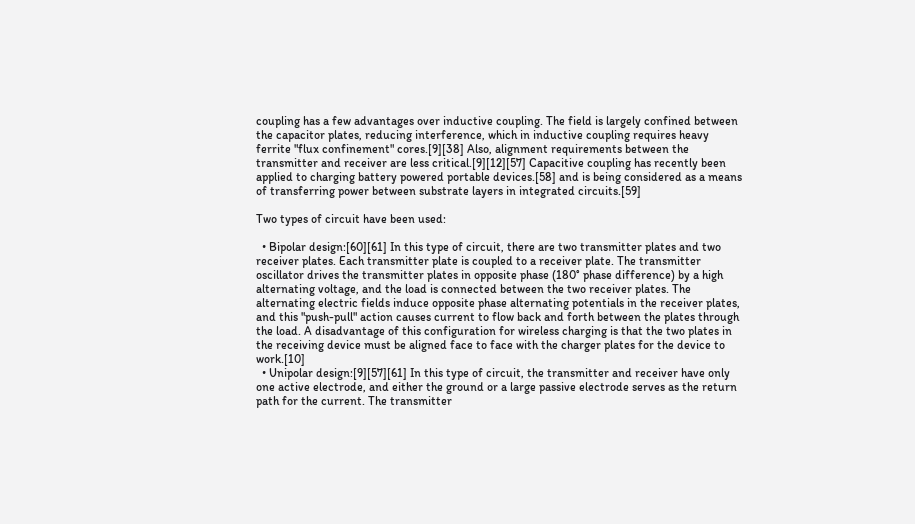coupling has a few advantages over inductive coupling. The field is largely confined between the capacitor plates, reducing interference, which in inductive coupling requires heavy ferrite "flux confinement" cores.[9][38] Also, alignment requirements between the transmitter and receiver are less critical.[9][12][57] Capacitive coupling has recently been applied to charging battery powered portable devices.[58] and is being considered as a means of transferring power between substrate layers in integrated circuits.[59]

Two types of circuit have been used:

  • Bipolar design:[60][61] In this type of circuit, there are two transmitter plates and two receiver plates. Each transmitter plate is coupled to a receiver plate. The transmitter oscillator drives the transmitter plates in opposite phase (180° phase difference) by a high alternating voltage, and the load is connected between the two receiver plates. The alternating electric fields induce opposite phase alternating potentials in the receiver plates, and this "push-pull" action causes current to flow back and forth between the plates through the load. A disadvantage of this configuration for wireless charging is that the two plates in the receiving device must be aligned face to face with the charger plates for the device to work.[10]
  • Unipolar design:[9][57][61] In this type of circuit, the transmitter and receiver have only one active electrode, and either the ground or a large passive electrode serves as the return path for the current. The transmitter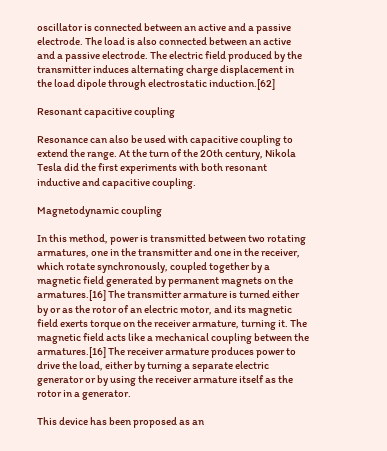oscillator is connected between an active and a passive electrode. The load is also connected between an active and a passive electrode. The electric field produced by the transmitter induces alternating charge displacement in the load dipole through electrostatic induction.[62]

Resonant capacitive coupling

Resonance can also be used with capacitive coupling to extend the range. At the turn of the 20th century, Nikola Tesla did the first experiments with both resonant inductive and capacitive coupling.

Magnetodynamic coupling

In this method, power is transmitted between two rotating armatures, one in the transmitter and one in the receiver, which rotate synchronously, coupled together by a magnetic field generated by permanent magnets on the armatures.[16] The transmitter armature is turned either by or as the rotor of an electric motor, and its magnetic field exerts torque on the receiver armature, turning it. The magnetic field acts like a mechanical coupling between the armatures.[16] The receiver armature produces power to drive the load, either by turning a separate electric generator or by using the receiver armature itself as the rotor in a generator.

This device has been proposed as an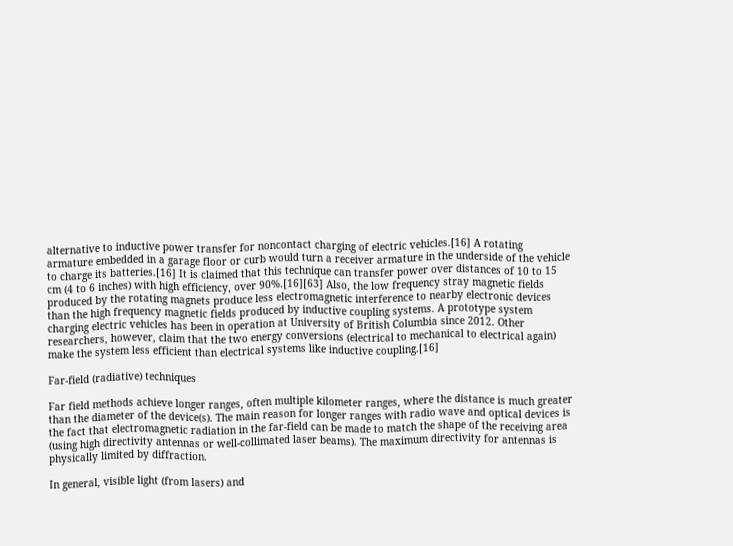alternative to inductive power transfer for noncontact charging of electric vehicles.[16] A rotating armature embedded in a garage floor or curb would turn a receiver armature in the underside of the vehicle to charge its batteries.[16] It is claimed that this technique can transfer power over distances of 10 to 15 cm (4 to 6 inches) with high efficiency, over 90%.[16][63] Also, the low frequency stray magnetic fields produced by the rotating magnets produce less electromagnetic interference to nearby electronic devices than the high frequency magnetic fields produced by inductive coupling systems. A prototype system charging electric vehicles has been in operation at University of British Columbia since 2012. Other researchers, however, claim that the two energy conversions (electrical to mechanical to electrical again) make the system less efficient than electrical systems like inductive coupling.[16]

Far-field (radiative) techniques

Far field methods achieve longer ranges, often multiple kilometer ranges, where the distance is much greater than the diameter of the device(s). The main reason for longer ranges with radio wave and optical devices is the fact that electromagnetic radiation in the far-field can be made to match the shape of the receiving area (using high directivity antennas or well-collimated laser beams). The maximum directivity for antennas is physically limited by diffraction.

In general, visible light (from lasers) and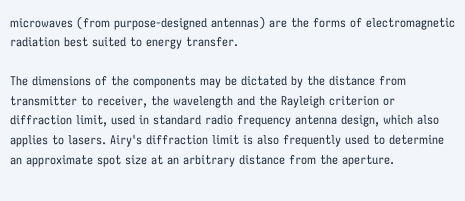microwaves (from purpose-designed antennas) are the forms of electromagnetic radiation best suited to energy transfer.

The dimensions of the components may be dictated by the distance from transmitter to receiver, the wavelength and the Rayleigh criterion or diffraction limit, used in standard radio frequency antenna design, which also applies to lasers. Airy's diffraction limit is also frequently used to determine an approximate spot size at an arbitrary distance from the aperture.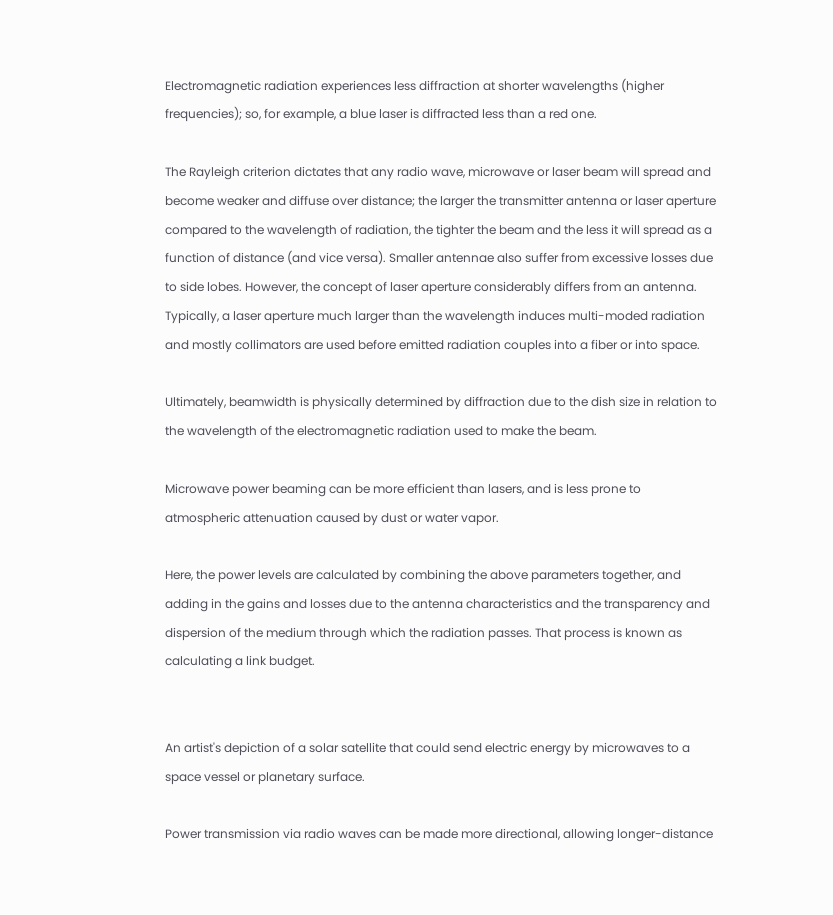Electromagnetic radiation experiences less diffraction at shorter wavelengths (higher frequencies); so, for example, a blue laser is diffracted less than a red one.

The Rayleigh criterion dictates that any radio wave, microwave or laser beam will spread and become weaker and diffuse over distance; the larger the transmitter antenna or laser aperture compared to the wavelength of radiation, the tighter the beam and the less it will spread as a function of distance (and vice versa). Smaller antennae also suffer from excessive losses due to side lobes. However, the concept of laser aperture considerably differs from an antenna. Typically, a laser aperture much larger than the wavelength induces multi-moded radiation and mostly collimators are used before emitted radiation couples into a fiber or into space.

Ultimately, beamwidth is physically determined by diffraction due to the dish size in relation to the wavelength of the electromagnetic radiation used to make the beam.

Microwave power beaming can be more efficient than lasers, and is less prone to atmospheric attenuation caused by dust or water vapor.

Here, the power levels are calculated by combining the above parameters together, and adding in the gains and losses due to the antenna characteristics and the transparency and dispersion of the medium through which the radiation passes. That process is known as calculating a link budget.


An artist's depiction of a solar satellite that could send electric energy by microwaves to a space vessel or planetary surface.

Power transmission via radio waves can be made more directional, allowing longer-distance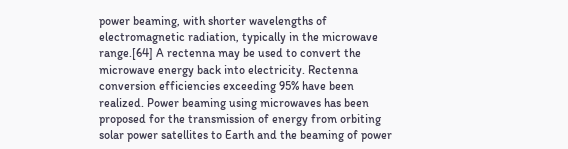power beaming, with shorter wavelengths of electromagnetic radiation, typically in the microwave range.[64] A rectenna may be used to convert the microwave energy back into electricity. Rectenna conversion efficiencies exceeding 95% have been realized. Power beaming using microwaves has been proposed for the transmission of energy from orbiting solar power satellites to Earth and the beaming of power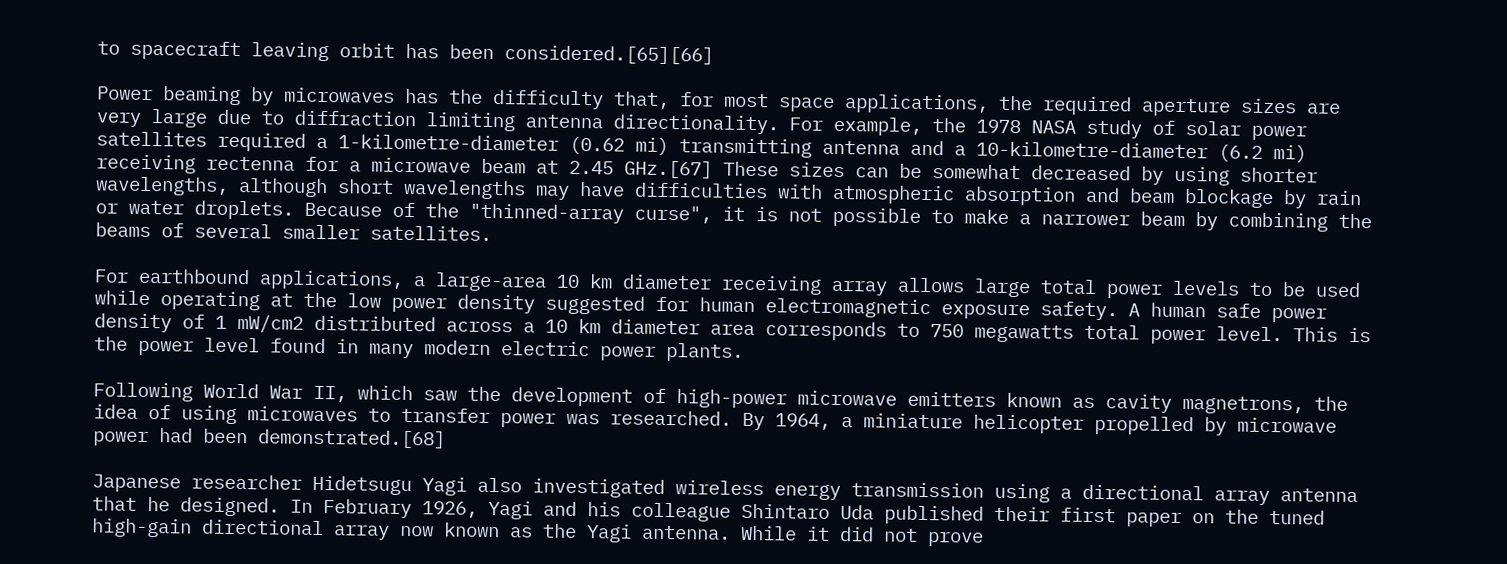to spacecraft leaving orbit has been considered.[65][66]

Power beaming by microwaves has the difficulty that, for most space applications, the required aperture sizes are very large due to diffraction limiting antenna directionality. For example, the 1978 NASA study of solar power satellites required a 1-kilometre-diameter (0.62 mi) transmitting antenna and a 10-kilometre-diameter (6.2 mi) receiving rectenna for a microwave beam at 2.45 GHz.[67] These sizes can be somewhat decreased by using shorter wavelengths, although short wavelengths may have difficulties with atmospheric absorption and beam blockage by rain or water droplets. Because of the "thinned-array curse", it is not possible to make a narrower beam by combining the beams of several smaller satellites.

For earthbound applications, a large-area 10 km diameter receiving array allows large total power levels to be used while operating at the low power density suggested for human electromagnetic exposure safety. A human safe power density of 1 mW/cm2 distributed across a 10 km diameter area corresponds to 750 megawatts total power level. This is the power level found in many modern electric power plants.

Following World War II, which saw the development of high-power microwave emitters known as cavity magnetrons, the idea of using microwaves to transfer power was researched. By 1964, a miniature helicopter propelled by microwave power had been demonstrated.[68]

Japanese researcher Hidetsugu Yagi also investigated wireless energy transmission using a directional array antenna that he designed. In February 1926, Yagi and his colleague Shintaro Uda published their first paper on the tuned high-gain directional array now known as the Yagi antenna. While it did not prove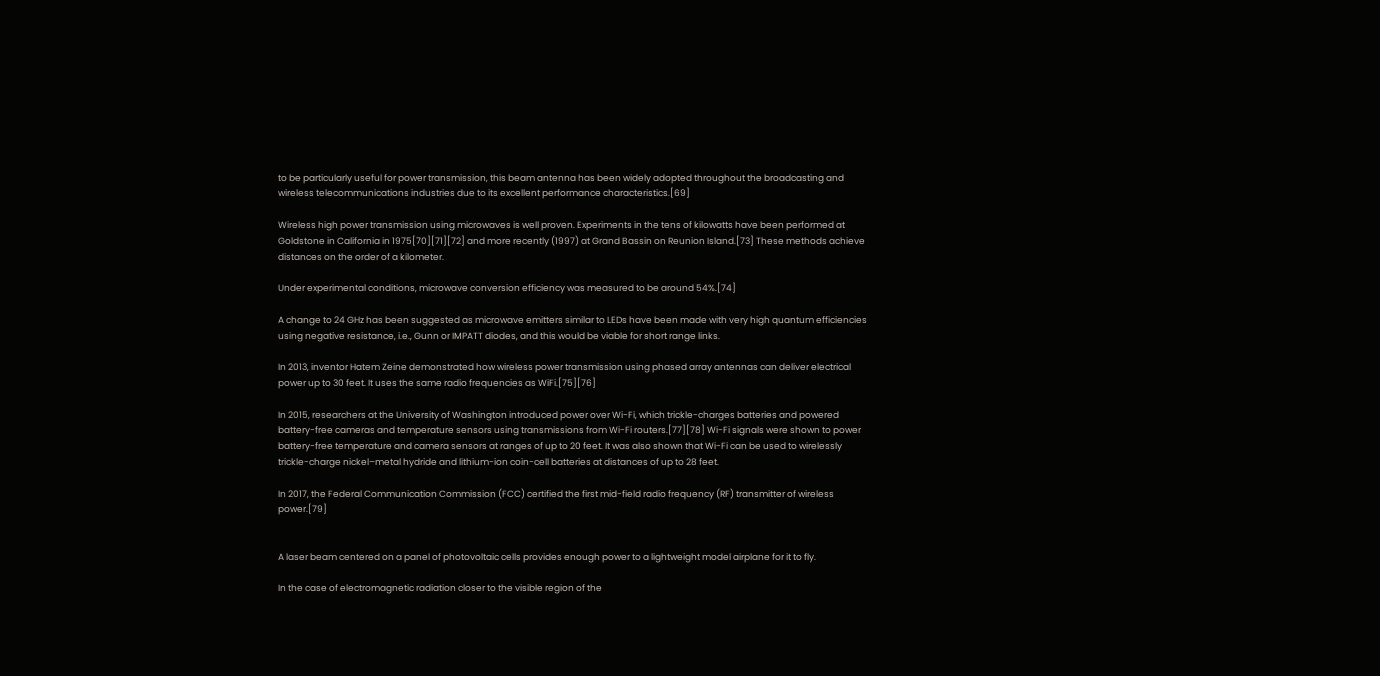to be particularly useful for power transmission, this beam antenna has been widely adopted throughout the broadcasting and wireless telecommunications industries due to its excellent performance characteristics.[69]

Wireless high power transmission using microwaves is well proven. Experiments in the tens of kilowatts have been performed at Goldstone in California in 1975[70][71][72] and more recently (1997) at Grand Bassin on Reunion Island.[73] These methods achieve distances on the order of a kilometer.

Under experimental conditions, microwave conversion efficiency was measured to be around 54%.[74]

A change to 24 GHz has been suggested as microwave emitters similar to LEDs have been made with very high quantum efficiencies using negative resistance, i.e., Gunn or IMPATT diodes, and this would be viable for short range links.

In 2013, inventor Hatem Zeine demonstrated how wireless power transmission using phased array antennas can deliver electrical power up to 30 feet. It uses the same radio frequencies as WiFi.[75][76]

In 2015, researchers at the University of Washington introduced power over Wi-Fi, which trickle-charges batteries and powered battery-free cameras and temperature sensors using transmissions from Wi-Fi routers.[77][78] Wi-Fi signals were shown to power battery-free temperature and camera sensors at ranges of up to 20 feet. It was also shown that Wi-Fi can be used to wirelessly trickle-charge nickel–metal hydride and lithium-ion coin-cell batteries at distances of up to 28 feet.

In 2017, the Federal Communication Commission (FCC) certified the first mid-field radio frequency (RF) transmitter of wireless power.[79]


A laser beam centered on a panel of photovoltaic cells provides enough power to a lightweight model airplane for it to fly.

In the case of electromagnetic radiation closer to the visible region of the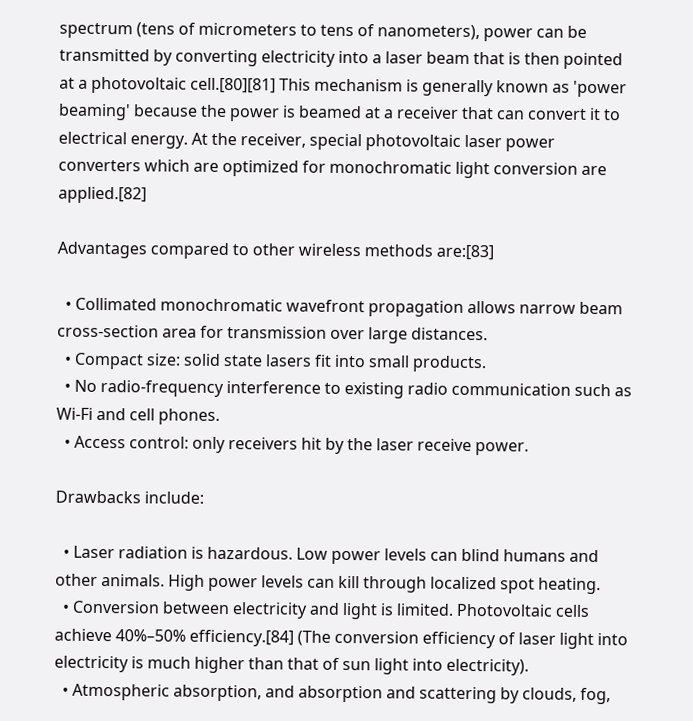spectrum (tens of micrometers to tens of nanometers), power can be transmitted by converting electricity into a laser beam that is then pointed at a photovoltaic cell.[80][81] This mechanism is generally known as 'power beaming' because the power is beamed at a receiver that can convert it to electrical energy. At the receiver, special photovoltaic laser power converters which are optimized for monochromatic light conversion are applied.[82]

Advantages compared to other wireless methods are:[83]

  • Collimated monochromatic wavefront propagation allows narrow beam cross-section area for transmission over large distances.
  • Compact size: solid state lasers fit into small products.
  • No radio-frequency interference to existing radio communication such as Wi-Fi and cell phones.
  • Access control: only receivers hit by the laser receive power.

Drawbacks include:

  • Laser radiation is hazardous. Low power levels can blind humans and other animals. High power levels can kill through localized spot heating.
  • Conversion between electricity and light is limited. Photovoltaic cells achieve 40%–50% efficiency.[84] (The conversion efficiency of laser light into electricity is much higher than that of sun light into electricity).
  • Atmospheric absorption, and absorption and scattering by clouds, fog,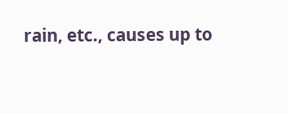rain, etc., causes up to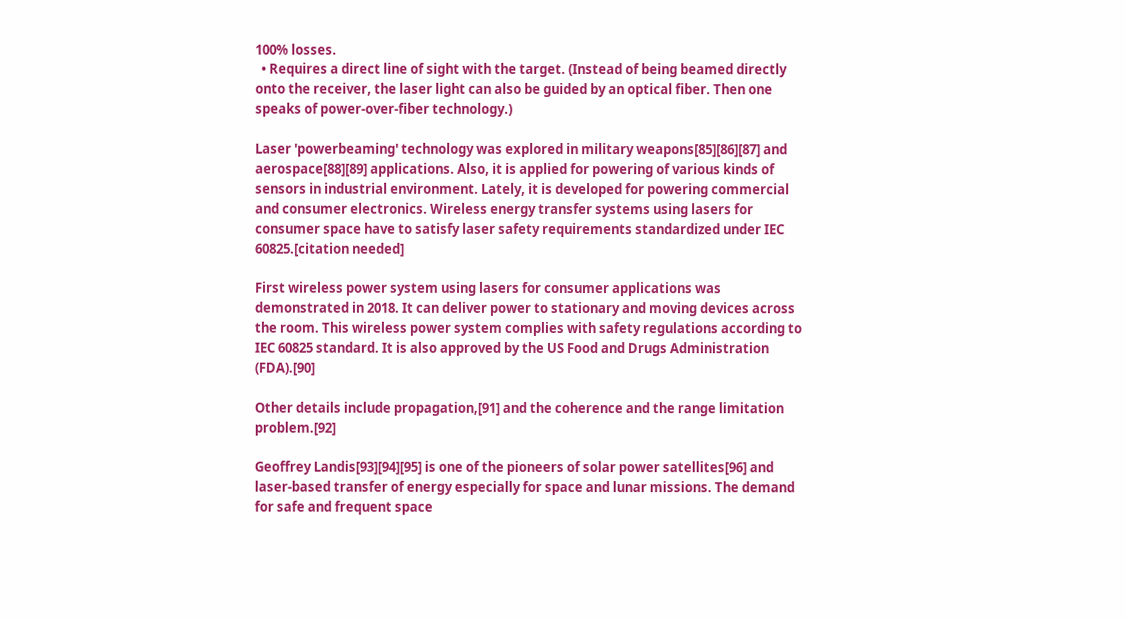100% losses.
  • Requires a direct line of sight with the target. (Instead of being beamed directly onto the receiver, the laser light can also be guided by an optical fiber. Then one speaks of power-over-fiber technology.)

Laser 'powerbeaming' technology was explored in military weapons[85][86][87] and aerospace[88][89] applications. Also, it is applied for powering of various kinds of sensors in industrial environment. Lately, it is developed for powering commercial and consumer electronics. Wireless energy transfer systems using lasers for consumer space have to satisfy laser safety requirements standardized under IEC 60825.[citation needed]

First wireless power system using lasers for consumer applications was demonstrated in 2018. It can deliver power to stationary and moving devices across the room. This wireless power system complies with safety regulations according to IEC 60825 standard. It is also approved by the US Food and Drugs Administration (FDA).[90]

Other details include propagation,[91] and the coherence and the range limitation problem.[92]

Geoffrey Landis[93][94][95] is one of the pioneers of solar power satellites[96] and laser-based transfer of energy especially for space and lunar missions. The demand for safe and frequent space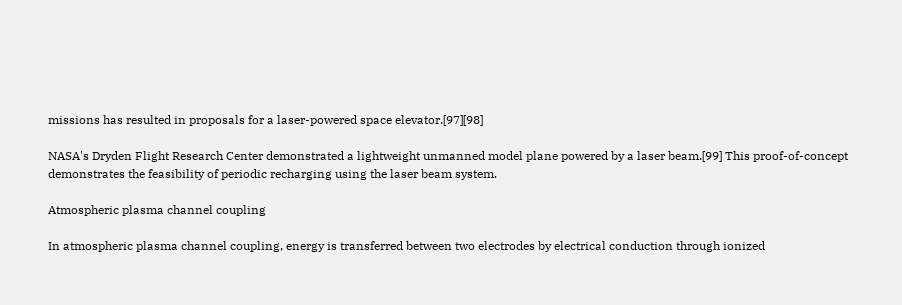missions has resulted in proposals for a laser-powered space elevator.[97][98]

NASA's Dryden Flight Research Center demonstrated a lightweight unmanned model plane powered by a laser beam.[99] This proof-of-concept demonstrates the feasibility of periodic recharging using the laser beam system.

Atmospheric plasma channel coupling

In atmospheric plasma channel coupling, energy is transferred between two electrodes by electrical conduction through ionized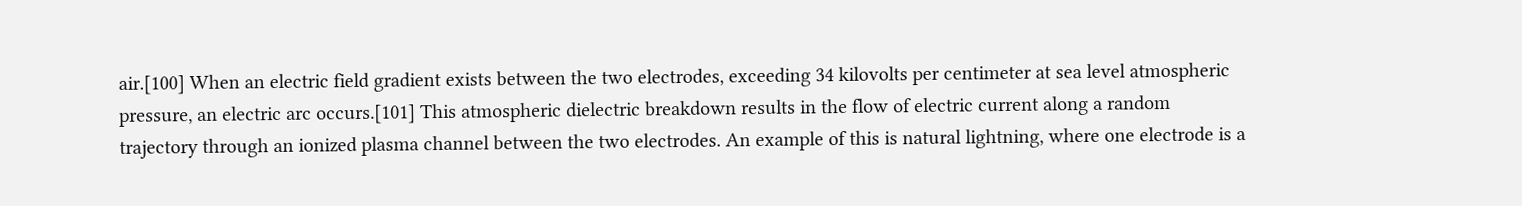air.[100] When an electric field gradient exists between the two electrodes, exceeding 34 kilovolts per centimeter at sea level atmospheric pressure, an electric arc occurs.[101] This atmospheric dielectric breakdown results in the flow of electric current along a random trajectory through an ionized plasma channel between the two electrodes. An example of this is natural lightning, where one electrode is a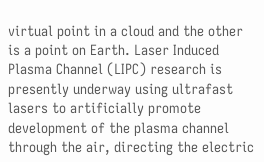virtual point in a cloud and the other is a point on Earth. Laser Induced Plasma Channel (LIPC) research is presently underway using ultrafast lasers to artificially promote development of the plasma channel through the air, directing the electric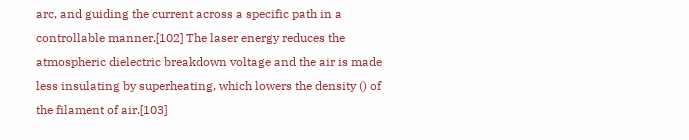arc, and guiding the current across a specific path in a controllable manner.[102] The laser energy reduces the atmospheric dielectric breakdown voltage and the air is made less insulating by superheating, which lowers the density () of the filament of air.[103]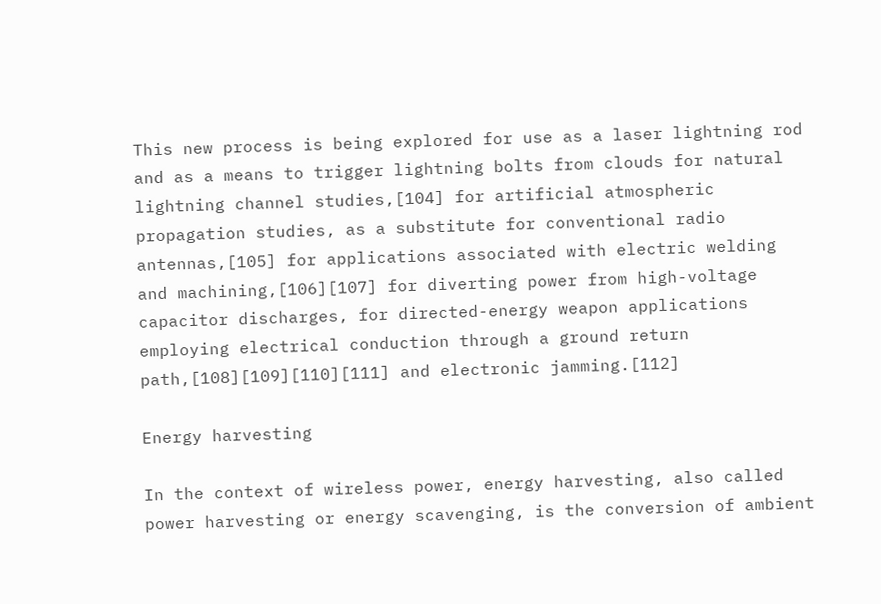This new process is being explored for use as a laser lightning rod and as a means to trigger lightning bolts from clouds for natural lightning channel studies,[104] for artificial atmospheric propagation studies, as a substitute for conventional radio antennas,[105] for applications associated with electric welding and machining,[106][107] for diverting power from high-voltage capacitor discharges, for directed-energy weapon applications employing electrical conduction through a ground return path,[108][109][110][111] and electronic jamming.[112]

Energy harvesting

In the context of wireless power, energy harvesting, also called power harvesting or energy scavenging, is the conversion of ambient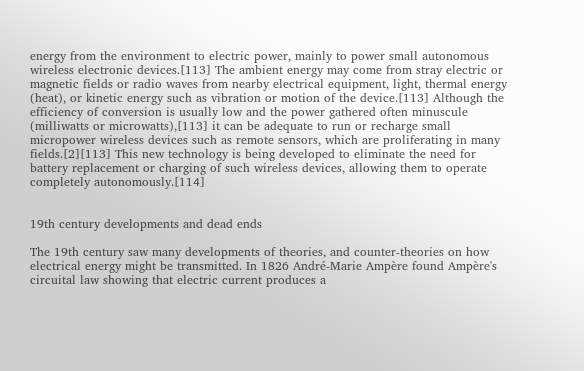energy from the environment to electric power, mainly to power small autonomous wireless electronic devices.[113] The ambient energy may come from stray electric or magnetic fields or radio waves from nearby electrical equipment, light, thermal energy (heat), or kinetic energy such as vibration or motion of the device.[113] Although the efficiency of conversion is usually low and the power gathered often minuscule (milliwatts or microwatts),[113] it can be adequate to run or recharge small micropower wireless devices such as remote sensors, which are proliferating in many fields.[2][113] This new technology is being developed to eliminate the need for battery replacement or charging of such wireless devices, allowing them to operate completely autonomously.[114]


19th century developments and dead ends

The 19th century saw many developments of theories, and counter-theories on how electrical energy might be transmitted. In 1826 André-Marie Ampère found Ampère's circuital law showing that electric current produces a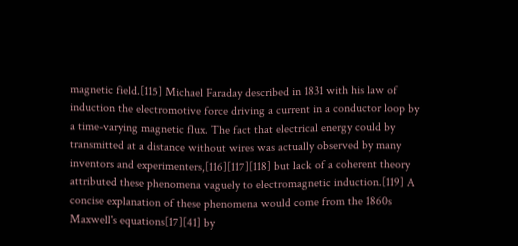magnetic field.[115] Michael Faraday described in 1831 with his law of induction the electromotive force driving a current in a conductor loop by a time-varying magnetic flux. The fact that electrical energy could by transmitted at a distance without wires was actually observed by many inventors and experimenters,[116][117][118] but lack of a coherent theory attributed these phenomena vaguely to electromagnetic induction.[119] A concise explanation of these phenomena would come from the 1860s Maxwell's equations[17][41] by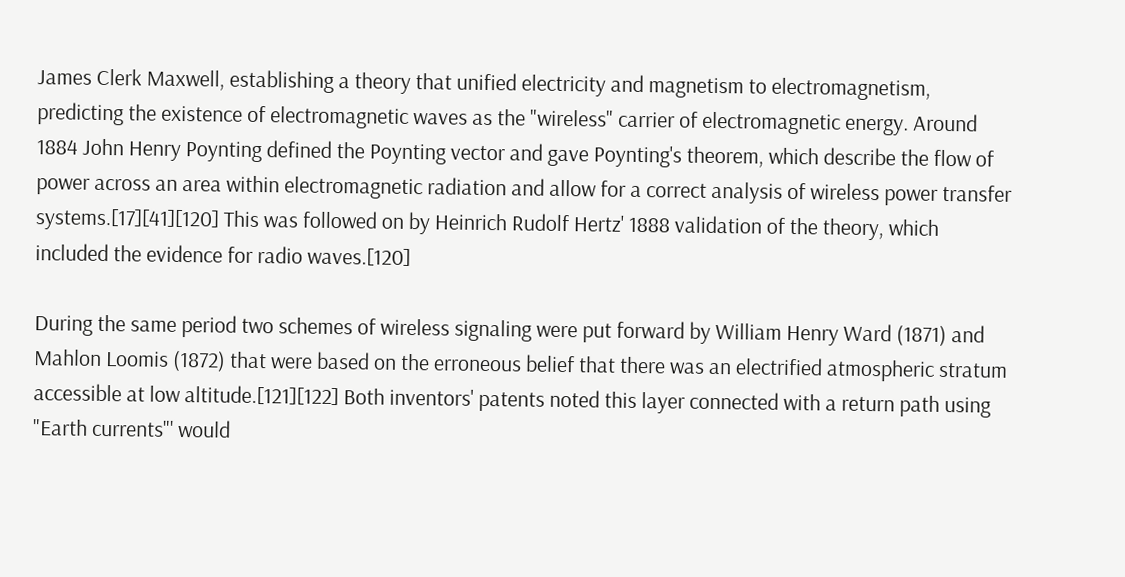James Clerk Maxwell, establishing a theory that unified electricity and magnetism to electromagnetism, predicting the existence of electromagnetic waves as the "wireless" carrier of electromagnetic energy. Around 1884 John Henry Poynting defined the Poynting vector and gave Poynting's theorem, which describe the flow of power across an area within electromagnetic radiation and allow for a correct analysis of wireless power transfer systems.[17][41][120] This was followed on by Heinrich Rudolf Hertz' 1888 validation of the theory, which included the evidence for radio waves.[120]

During the same period two schemes of wireless signaling were put forward by William Henry Ward (1871) and Mahlon Loomis (1872) that were based on the erroneous belief that there was an electrified atmospheric stratum accessible at low altitude.[121][122] Both inventors' patents noted this layer connected with a return path using "Earth currents"' would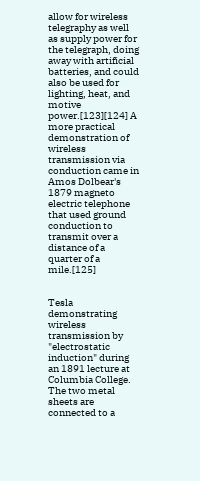allow for wireless telegraphy as well as supply power for the telegraph, doing away with artificial batteries, and could also be used for lighting, heat, and motive power.[123][124] A more practical demonstration of wireless transmission via conduction came in Amos Dolbear's 1879 magneto electric telephone that used ground conduction to transmit over a distance of a quarter of a mile.[125]


Tesla demonstrating wireless transmission by "electrostatic induction" during an 1891 lecture at Columbia College.  The two metal sheets are connected to a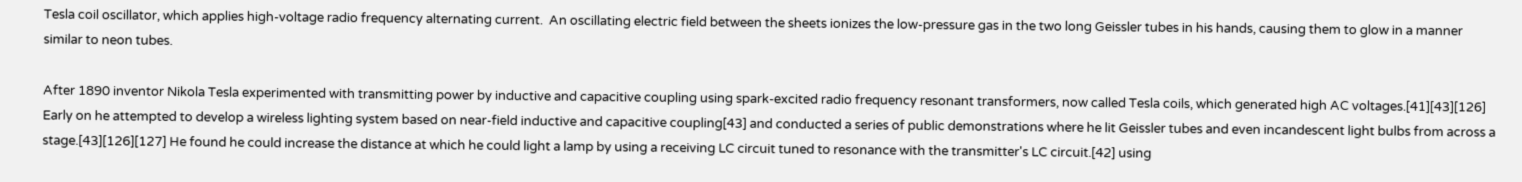Tesla coil oscillator, which applies high-voltage radio frequency alternating current.  An oscillating electric field between the sheets ionizes the low-pressure gas in the two long Geissler tubes in his hands, causing them to glow in a manner similar to neon tubes.

After 1890 inventor Nikola Tesla experimented with transmitting power by inductive and capacitive coupling using spark-excited radio frequency resonant transformers, now called Tesla coils, which generated high AC voltages.[41][43][126] Early on he attempted to develop a wireless lighting system based on near-field inductive and capacitive coupling[43] and conducted a series of public demonstrations where he lit Geissler tubes and even incandescent light bulbs from across a stage.[43][126][127] He found he could increase the distance at which he could light a lamp by using a receiving LC circuit tuned to resonance with the transmitter's LC circuit.[42] using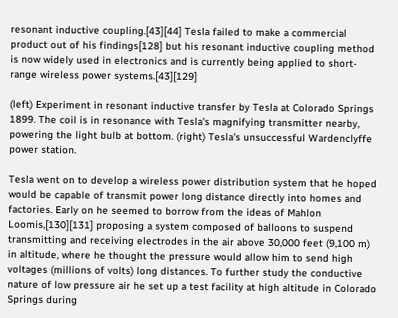resonant inductive coupling.[43][44] Tesla failed to make a commercial product out of his findings[128] but his resonant inductive coupling method is now widely used in electronics and is currently being applied to short-range wireless power systems.[43][129]

(left) Experiment in resonant inductive transfer by Tesla at Colorado Springs 1899. The coil is in resonance with Tesla's magnifying transmitter nearby, powering the light bulb at bottom. (right) Tesla's unsuccessful Wardenclyffe power station.

Tesla went on to develop a wireless power distribution system that he hoped would be capable of transmit power long distance directly into homes and factories. Early on he seemed to borrow from the ideas of Mahlon Loomis,[130][131] proposing a system composed of balloons to suspend transmitting and receiving electrodes in the air above 30,000 feet (9,100 m) in altitude, where he thought the pressure would allow him to send high voltages (millions of volts) long distances. To further study the conductive nature of low pressure air he set up a test facility at high altitude in Colorado Springs during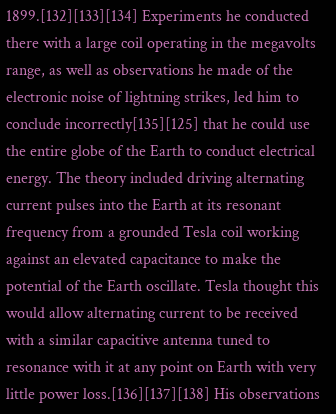1899.[132][133][134] Experiments he conducted there with a large coil operating in the megavolts range, as well as observations he made of the electronic noise of lightning strikes, led him to conclude incorrectly[135][125] that he could use the entire globe of the Earth to conduct electrical energy. The theory included driving alternating current pulses into the Earth at its resonant frequency from a grounded Tesla coil working against an elevated capacitance to make the potential of the Earth oscillate. Tesla thought this would allow alternating current to be received with a similar capacitive antenna tuned to resonance with it at any point on Earth with very little power loss.[136][137][138] His observations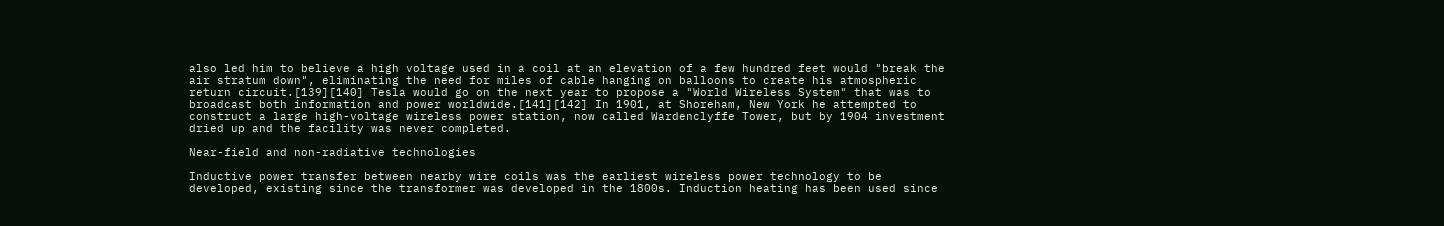also led him to believe a high voltage used in a coil at an elevation of a few hundred feet would "break the air stratum down", eliminating the need for miles of cable hanging on balloons to create his atmospheric return circuit.[139][140] Tesla would go on the next year to propose a "World Wireless System" that was to broadcast both information and power worldwide.[141][142] In 1901, at Shoreham, New York he attempted to construct a large high-voltage wireless power station, now called Wardenclyffe Tower, but by 1904 investment dried up and the facility was never completed.

Near-field and non-radiative technologies

Inductive power transfer between nearby wire coils was the earliest wireless power technology to be developed, existing since the transformer was developed in the 1800s. Induction heating has been used since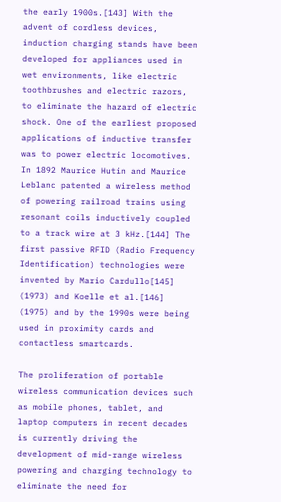the early 1900s.[143] With the advent of cordless devices, induction charging stands have been developed for appliances used in wet environments, like electric toothbrushes and electric razors, to eliminate the hazard of electric shock. One of the earliest proposed applications of inductive transfer was to power electric locomotives. In 1892 Maurice Hutin and Maurice Leblanc patented a wireless method of powering railroad trains using resonant coils inductively coupled to a track wire at 3 kHz.[144] The first passive RFID (Radio Frequency Identification) technologies were invented by Mario Cardullo[145] (1973) and Koelle et al.[146] (1975) and by the 1990s were being used in proximity cards and contactless smartcards.

The proliferation of portable wireless communication devices such as mobile phones, tablet, and laptop computers in recent decades is currently driving the development of mid-range wireless powering and charging technology to eliminate the need for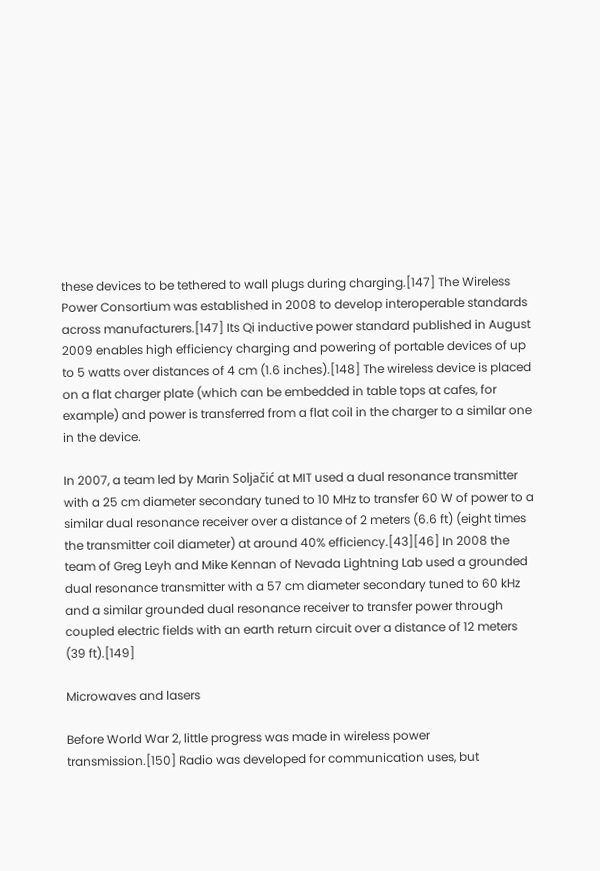these devices to be tethered to wall plugs during charging.[147] The Wireless Power Consortium was established in 2008 to develop interoperable standards across manufacturers.[147] Its Qi inductive power standard published in August 2009 enables high efficiency charging and powering of portable devices of up to 5 watts over distances of 4 cm (1.6 inches).[148] The wireless device is placed on a flat charger plate (which can be embedded in table tops at cafes, for example) and power is transferred from a flat coil in the charger to a similar one in the device.

In 2007, a team led by Marin Soljačić at MIT used a dual resonance transmitter with a 25 cm diameter secondary tuned to 10 MHz to transfer 60 W of power to a similar dual resonance receiver over a distance of 2 meters (6.6 ft) (eight times the transmitter coil diameter) at around 40% efficiency.[43][46] In 2008 the team of Greg Leyh and Mike Kennan of Nevada Lightning Lab used a grounded dual resonance transmitter with a 57 cm diameter secondary tuned to 60 kHz and a similar grounded dual resonance receiver to transfer power through coupled electric fields with an earth return circuit over a distance of 12 meters (39 ft).[149]

Microwaves and lasers

Before World War 2, little progress was made in wireless power transmission.[150] Radio was developed for communication uses, but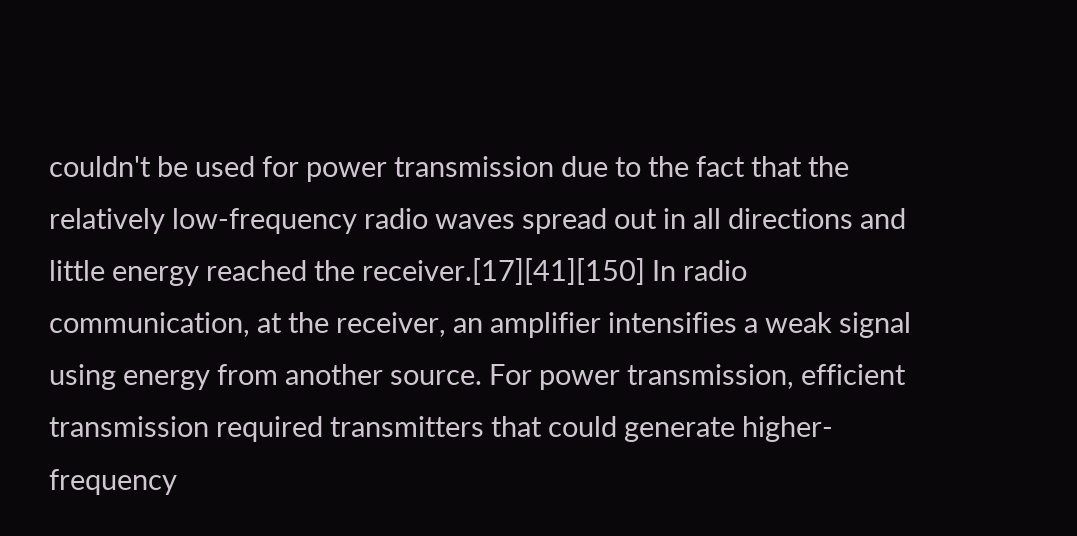couldn't be used for power transmission due to the fact that the relatively low-frequency radio waves spread out in all directions and little energy reached the receiver.[17][41][150] In radio communication, at the receiver, an amplifier intensifies a weak signal using energy from another source. For power transmission, efficient transmission required transmitters that could generate higher-frequency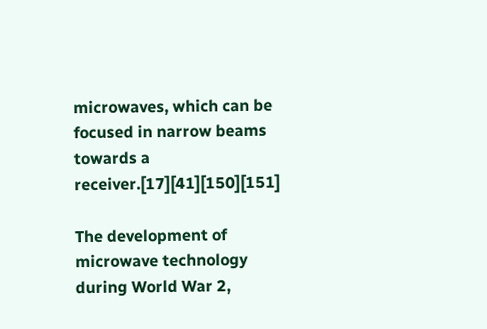microwaves, which can be focused in narrow beams towards a receiver.[17][41][150][151]

The development of microwave technology during World War 2,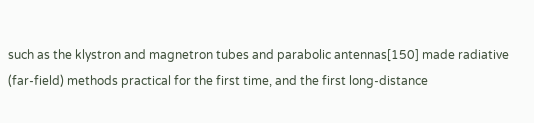such as the klystron and magnetron tubes and parabolic antennas[150] made radiative (far-field) methods practical for the first time, and the first long-distance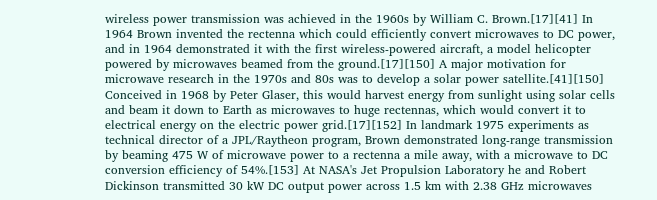wireless power transmission was achieved in the 1960s by William C. Brown.[17][41] In 1964 Brown invented the rectenna which could efficiently convert microwaves to DC power, and in 1964 demonstrated it with the first wireless-powered aircraft, a model helicopter powered by microwaves beamed from the ground.[17][150] A major motivation for microwave research in the 1970s and 80s was to develop a solar power satellite.[41][150] Conceived in 1968 by Peter Glaser, this would harvest energy from sunlight using solar cells and beam it down to Earth as microwaves to huge rectennas, which would convert it to electrical energy on the electric power grid.[17][152] In landmark 1975 experiments as technical director of a JPL/Raytheon program, Brown demonstrated long-range transmission by beaming 475 W of microwave power to a rectenna a mile away, with a microwave to DC conversion efficiency of 54%.[153] At NASA's Jet Propulsion Laboratory he and Robert Dickinson transmitted 30 kW DC output power across 1.5 km with 2.38 GHz microwaves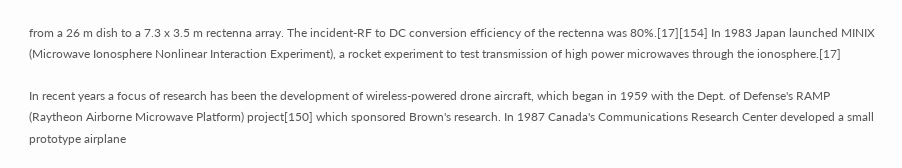from a 26 m dish to a 7.3 x 3.5 m rectenna array. The incident-RF to DC conversion efficiency of the rectenna was 80%.[17][154] In 1983 Japan launched MINIX (Microwave Ionosphere Nonlinear Interaction Experiment), a rocket experiment to test transmission of high power microwaves through the ionosphere.[17]

In recent years a focus of research has been the development of wireless-powered drone aircraft, which began in 1959 with the Dept. of Defense's RAMP (Raytheon Airborne Microwave Platform) project[150] which sponsored Brown's research. In 1987 Canada's Communications Research Center developed a small prototype airplane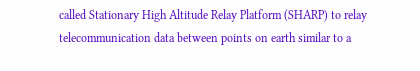called Stationary High Altitude Relay Platform (SHARP) to relay telecommunication data between points on earth similar to a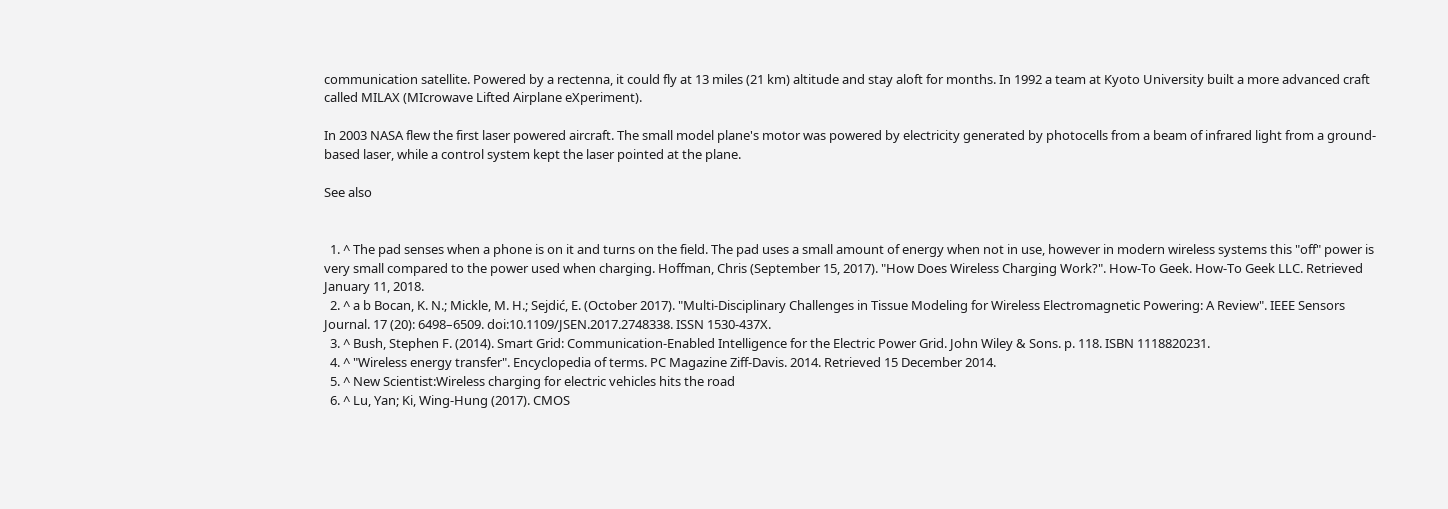communication satellite. Powered by a rectenna, it could fly at 13 miles (21 km) altitude and stay aloft for months. In 1992 a team at Kyoto University built a more advanced craft called MILAX (MIcrowave Lifted Airplane eXperiment).

In 2003 NASA flew the first laser powered aircraft. The small model plane's motor was powered by electricity generated by photocells from a beam of infrared light from a ground-based laser, while a control system kept the laser pointed at the plane.

See also


  1. ^ The pad senses when a phone is on it and turns on the field. The pad uses a small amount of energy when not in use, however in modern wireless systems this "off" power is very small compared to the power used when charging. Hoffman, Chris (September 15, 2017). "How Does Wireless Charging Work?". How-To Geek. How-To Geek LLC. Retrieved January 11, 2018.
  2. ^ a b Bocan, K. N.; Mickle, M. H.; Sejdić, E. (October 2017). "Multi-Disciplinary Challenges in Tissue Modeling for Wireless Electromagnetic Powering: A Review". IEEE Sensors Journal. 17 (20): 6498–6509. doi:10.1109/JSEN.2017.2748338. ISSN 1530-437X.
  3. ^ Bush, Stephen F. (2014). Smart Grid: Communication-Enabled Intelligence for the Electric Power Grid. John Wiley & Sons. p. 118. ISBN 1118820231.
  4. ^ "Wireless energy transfer". Encyclopedia of terms. PC Magazine Ziff-Davis. 2014. Retrieved 15 December 2014.
  5. ^ New Scientist:Wireless charging for electric vehicles hits the road
  6. ^ Lu, Yan; Ki, Wing-Hung (2017). CMOS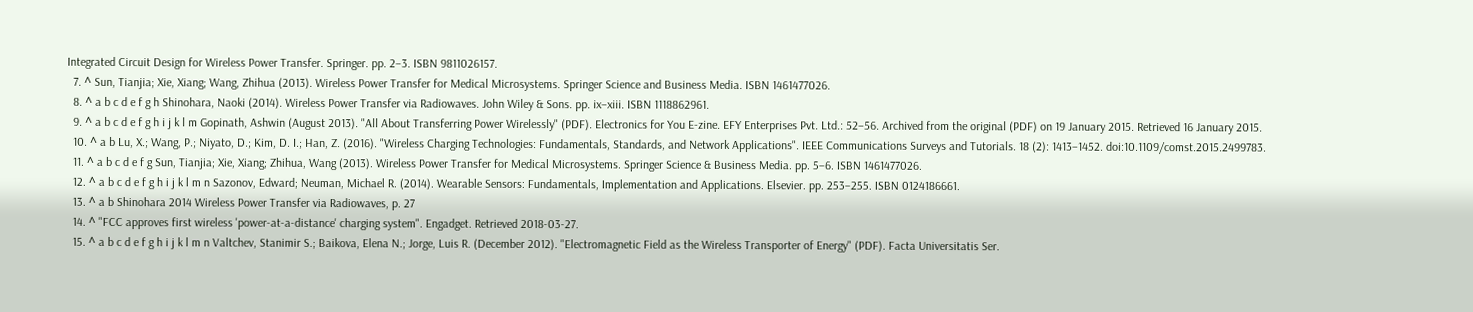Integrated Circuit Design for Wireless Power Transfer. Springer. pp. 2–3. ISBN 9811026157.
  7. ^ Sun, Tianjia; Xie, Xiang; Wang, Zhihua (2013). Wireless Power Transfer for Medical Microsystems. Springer Science and Business Media. ISBN 1461477026.
  8. ^ a b c d e f g h Shinohara, Naoki (2014). Wireless Power Transfer via Radiowaves. John Wiley & Sons. pp. ix–xiii. ISBN 1118862961.
  9. ^ a b c d e f g h i j k l m Gopinath, Ashwin (August 2013). "All About Transferring Power Wirelessly" (PDF). Electronics for You E-zine. EFY Enterprises Pvt. Ltd.: 52–56. Archived from the original (PDF) on 19 January 2015. Retrieved 16 January 2015.
  10. ^ a b Lu, X.; Wang, P.; Niyato, D.; Kim, D. I.; Han, Z. (2016). "Wireless Charging Technologies: Fundamentals, Standards, and Network Applications". IEEE Communications Surveys and Tutorials. 18 (2): 1413–1452. doi:10.1109/comst.2015.2499783.
  11. ^ a b c d e f g Sun, Tianjia; Xie, Xiang; Zhihua, Wang (2013). Wireless Power Transfer for Medical Microsystems. Springer Science & Business Media. pp. 5–6. ISBN 1461477026.
  12. ^ a b c d e f g h i j k l m n Sazonov, Edward; Neuman, Michael R. (2014). Wearable Sensors: Fundamentals, Implementation and Applications. Elsevier. pp. 253–255. ISBN 0124186661.
  13. ^ a b Shinohara 2014 Wireless Power Transfer via Radiowaves, p. 27
  14. ^ "FCC approves first wireless 'power-at-a-distance' charging system". Engadget. Retrieved 2018-03-27.
  15. ^ a b c d e f g h i j k l m n Valtchev, Stanimir S.; Baikova, Elena N.; Jorge, Luis R. (December 2012). "Electromagnetic Field as the Wireless Transporter of Energy" (PDF). Facta Universitatis Ser.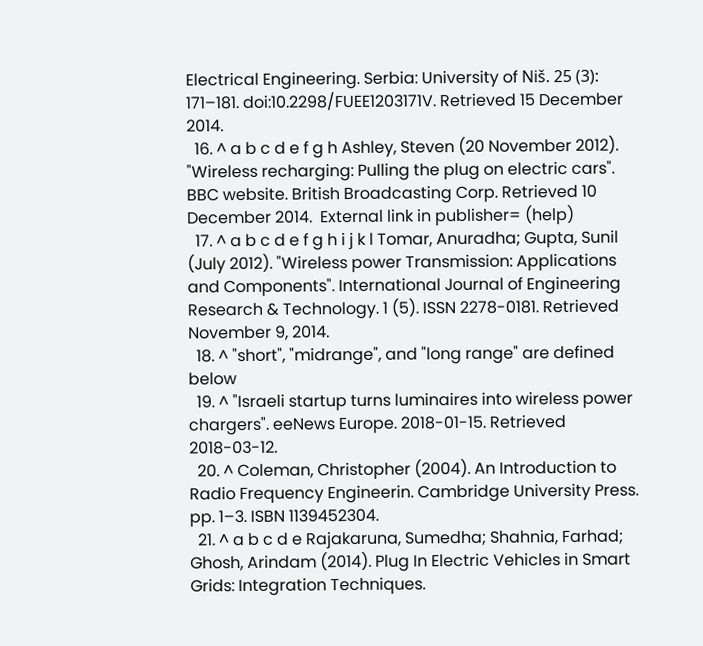Electrical Engineering. Serbia: University of Niš. 25 (3): 171–181. doi:10.2298/FUEE1203171V. Retrieved 15 December 2014.
  16. ^ a b c d e f g h Ashley, Steven (20 November 2012). "Wireless recharging: Pulling the plug on electric cars". BBC website. British Broadcasting Corp. Retrieved 10 December 2014.  External link in publisher= (help)
  17. ^ a b c d e f g h i j k l Tomar, Anuradha; Gupta, Sunil (July 2012). "Wireless power Transmission: Applications and Components". International Journal of Engineering Research & Technology. 1 (5). ISSN 2278-0181. Retrieved November 9, 2014.
  18. ^ "short", "midrange", and "long range" are defined below
  19. ^ "Israeli startup turns luminaires into wireless power chargers". eeNews Europe. 2018-01-15. Retrieved 2018-03-12.
  20. ^ Coleman, Christopher (2004). An Introduction to Radio Frequency Engineerin. Cambridge University Press. pp. 1–3. ISBN 1139452304.
  21. ^ a b c d e Rajakaruna, Sumedha; Shahnia, Farhad; Ghosh, Arindam (2014). Plug In Electric Vehicles in Smart Grids: Integration Techniques.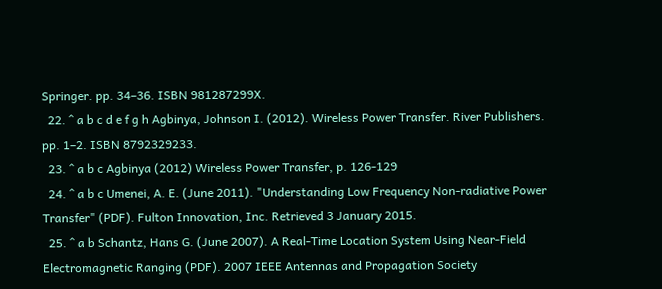Springer. pp. 34–36. ISBN 981287299X.
  22. ^ a b c d e f g h Agbinya, Johnson I. (2012). Wireless Power Transfer. River Publishers. pp. 1–2. ISBN 8792329233.
  23. ^ a b c Agbinya (2012) Wireless Power Transfer, p. 126-129
  24. ^ a b c Umenei, A. E. (June 2011). "Understanding Low Frequency Non-radiative Power Transfer" (PDF). Fulton Innovation, Inc. Retrieved 3 January 2015.
  25. ^ a b Schantz, Hans G. (June 2007). A Real-Time Location System Using Near-Field Electromagnetic Ranging (PDF). 2007 IEEE Antennas and Propagation Society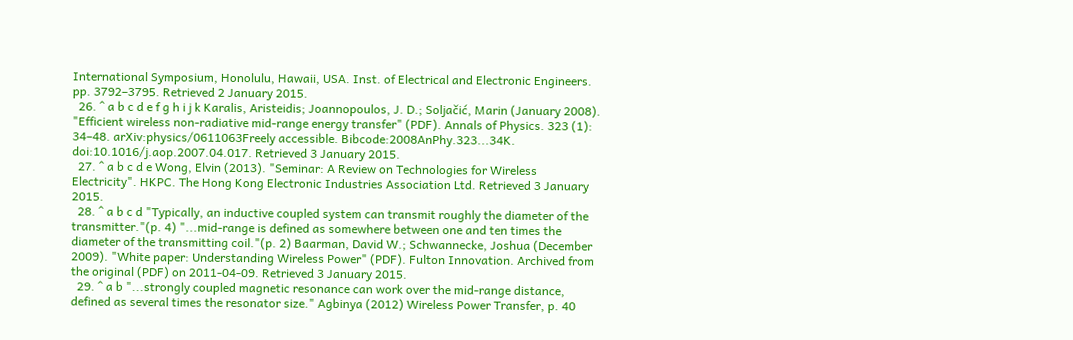International Symposium, Honolulu, Hawaii, USA. Inst. of Electrical and Electronic Engineers. pp. 3792–3795. Retrieved 2 January 2015.
  26. ^ a b c d e f g h i j k Karalis, Aristeidis; Joannopoulos, J. D.; Soljačić, Marin (January 2008). "Efficient wireless non-radiative mid-range energy transfer" (PDF). Annals of Physics. 323 (1): 34–48. arXiv:physics/0611063Freely accessible. Bibcode:2008AnPhy.323...34K. doi:10.1016/j.aop.2007.04.017. Retrieved 3 January 2015.
  27. ^ a b c d e Wong, Elvin (2013). "Seminar: A Review on Technologies for Wireless Electricity". HKPC. The Hong Kong Electronic Industries Association Ltd. Retrieved 3 January 2015.
  28. ^ a b c d "Typically, an inductive coupled system can transmit roughly the diameter of the transmitter."(p. 4) "...mid-range is defined as somewhere between one and ten times the diameter of the transmitting coil."(p. 2) Baarman, David W.; Schwannecke, Joshua (December 2009). "White paper: Understanding Wireless Power" (PDF). Fulton Innovation. Archived from the original (PDF) on 2011-04-09. Retrieved 3 January 2015.
  29. ^ a b "...strongly coupled magnetic resonance can work over the mid-range distance, defined as several times the resonator size." Agbinya (2012) Wireless Power Transfer, p. 40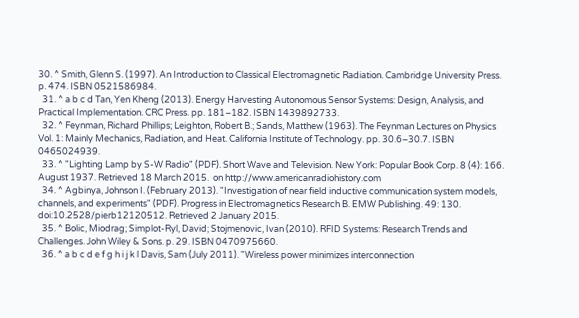30. ^ Smith, Glenn S. (1997). An Introduction to Classical Electromagnetic Radiation. Cambridge University Press. p. 474. ISBN 0521586984.
  31. ^ a b c d Tan, Yen Kheng (2013). Energy Harvesting Autonomous Sensor Systems: Design, Analysis, and Practical Implementation. CRC Press. pp. 181–182. ISBN 1439892733.
  32. ^ Feynman, Richard Phillips; Leighton, Robert B.; Sands, Matthew (1963). The Feynman Lectures on Physics Vol. 1: Mainly Mechanics, Radiation, and Heat. California Institute of Technology. pp. 30.6–30.7. ISBN 0465024939.
  33. ^ "Lighting Lamp by S-W Radio" (PDF). Short Wave and Television. New York: Popular Book Corp. 8 (4): 166. August 1937. Retrieved 18 March 2015.  on http://www.americanradiohistory.com
  34. ^ Agbinya, Johnson I. (February 2013). "Investigation of near field inductive communication system models, channels, and experiments" (PDF). Progress in Electromagnetics Research B. EMW Publishing. 49: 130. doi:10.2528/pierb12120512. Retrieved 2 January 2015.
  35. ^ Bolic, Miodrag; Simplot-Ryl, David; Stojmenovic, Ivan (2010). RFID Systems: Research Trends and Challenges. John Wiley & Sons. p. 29. ISBN 0470975660.
  36. ^ a b c d e f g h i j k l Davis, Sam (July 2011). "Wireless power minimizes interconnection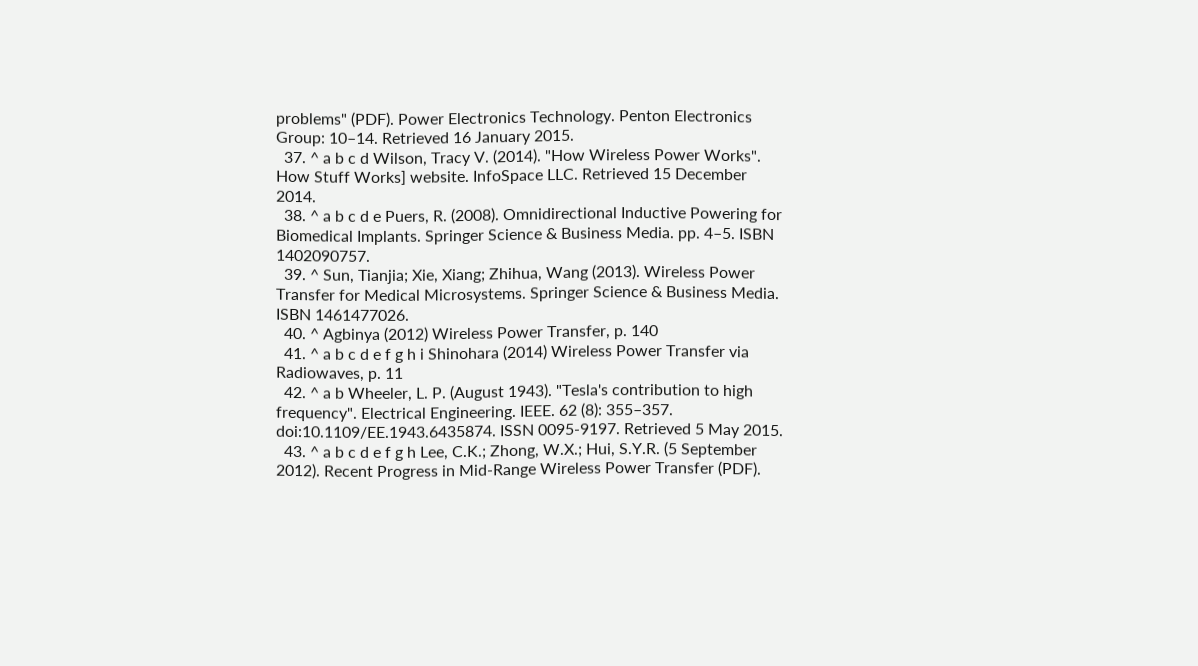problems" (PDF). Power Electronics Technology. Penton Electronics Group: 10–14. Retrieved 16 January 2015.
  37. ^ a b c d Wilson, Tracy V. (2014). "How Wireless Power Works". How Stuff Works] website. InfoSpace LLC. Retrieved 15 December 2014.
  38. ^ a b c d e Puers, R. (2008). Omnidirectional Inductive Powering for Biomedical Implants. Springer Science & Business Media. pp. 4–5. ISBN 1402090757.
  39. ^ Sun, Tianjia; Xie, Xiang; Zhihua, Wang (2013). Wireless Power Transfer for Medical Microsystems. Springer Science & Business Media. ISBN 1461477026.
  40. ^ Agbinya (2012) Wireless Power Transfer, p. 140
  41. ^ a b c d e f g h i Shinohara (2014) Wireless Power Transfer via Radiowaves, p. 11
  42. ^ a b Wheeler, L. P. (August 1943). "Tesla's contribution to high frequency". Electrical Engineering. IEEE. 62 (8): 355–357. doi:10.1109/EE.1943.6435874. ISSN 0095-9197. Retrieved 5 May 2015.
  43. ^ a b c d e f g h Lee, C.K.; Zhong, W.X.; Hui, S.Y.R. (5 September 2012). Recent Progress in Mid-Range Wireless Power Transfer (PDF).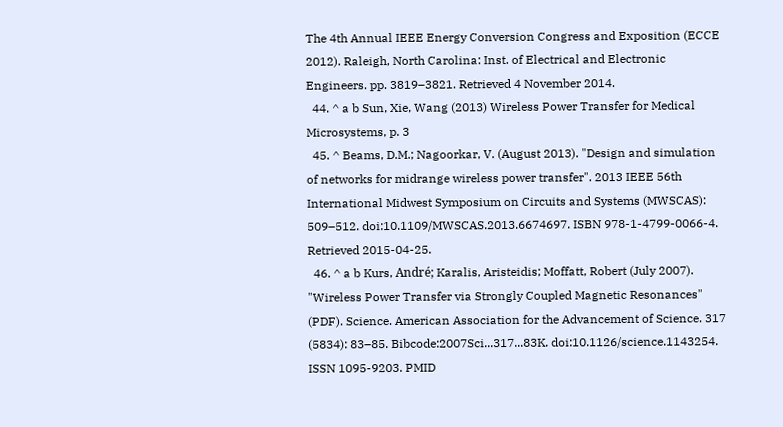The 4th Annual IEEE Energy Conversion Congress and Exposition (ECCE 2012). Raleigh, North Carolina: Inst. of Electrical and Electronic Engineers. pp. 3819–3821. Retrieved 4 November 2014.
  44. ^ a b Sun, Xie, Wang (2013) Wireless Power Transfer for Medical Microsystems, p. 3
  45. ^ Beams, D.M.; Nagoorkar, V. (August 2013). "Design and simulation of networks for midrange wireless power transfer". 2013 IEEE 56th International Midwest Symposium on Circuits and Systems (MWSCAS): 509–512. doi:10.1109/MWSCAS.2013.6674697. ISBN 978-1-4799-0066-4. Retrieved 2015-04-25.
  46. ^ a b Kurs, André; Karalis, Aristeidis; Moffatt, Robert (July 2007). "Wireless Power Transfer via Strongly Coupled Magnetic Resonances" (PDF). Science. American Association for the Advancement of Science. 317 (5834): 83–85. Bibcode:2007Sci...317...83K. doi:10.1126/science.1143254. ISSN 1095-9203. PMID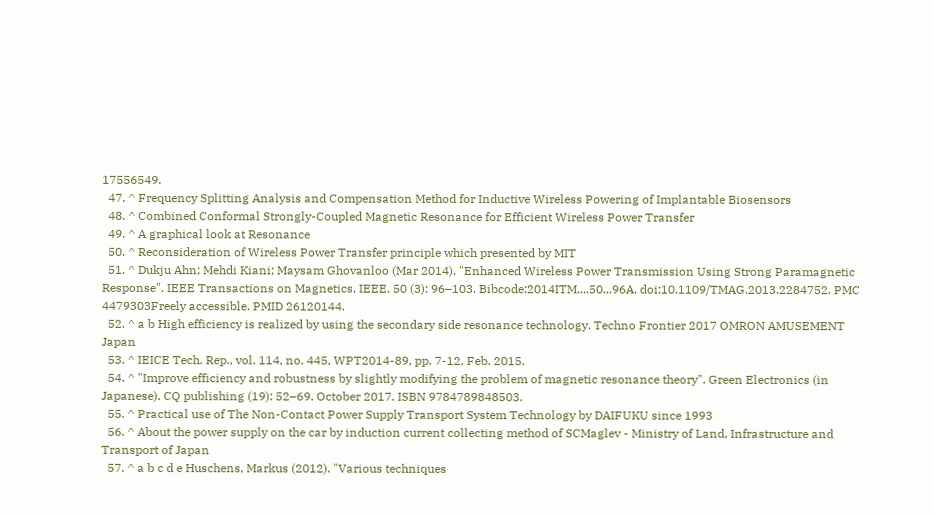17556549.
  47. ^ Frequency Splitting Analysis and Compensation Method for Inductive Wireless Powering of Implantable Biosensors
  48. ^ Combined Conformal Strongly-Coupled Magnetic Resonance for Efficient Wireless Power Transfer
  49. ^ A graphical look at Resonance
  50. ^ Reconsideration of Wireless Power Transfer principle which presented by MIT
  51. ^ Dukju Ahn; Mehdi Kiani; Maysam Ghovanloo (Mar 2014). "Enhanced Wireless Power Transmission Using Strong Paramagnetic Response". IEEE Transactions on Magnetics. IEEE. 50 (3): 96–103. Bibcode:2014ITM....50...96A. doi:10.1109/TMAG.2013.2284752. PMC 4479303Freely accessible. PMID 26120144.
  52. ^ a b High efficiency is realized by using the secondary side resonance technology. Techno Frontier 2017 OMRON AMUSEMENT Japan
  53. ^ IEICE Tech. Rep., vol. 114, no. 445, WPT2014-89, pp. 7-12, Feb. 2015.
  54. ^ "Improve efficiency and robustness by slightly modifying the problem of magnetic resonance theory". Green Electronics (in Japanese). CQ publishing (19): 52–69. October 2017. ISBN 9784789848503.
  55. ^ Practical use of The Non-Contact Power Supply Transport System Technology by DAIFUKU since 1993
  56. ^ About the power supply on the car by induction current collecting method of SCMaglev - Ministry of Land, Infrastructure and Transport of Japan
  57. ^ a b c d e Huschens, Markus (2012). "Various techniques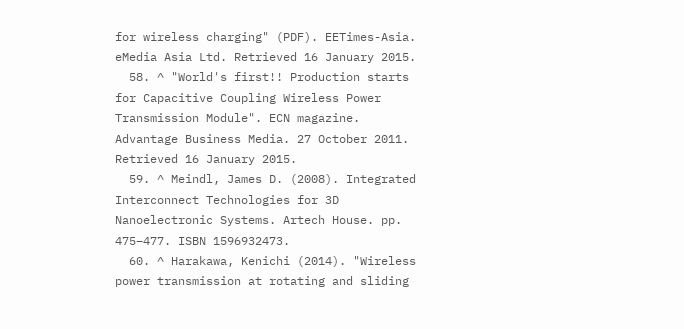for wireless charging" (PDF). EETimes-Asia. eMedia Asia Ltd. Retrieved 16 January 2015.
  58. ^ "World's first!! Production starts for Capacitive Coupling Wireless Power Transmission Module". ECN magazine. Advantage Business Media. 27 October 2011. Retrieved 16 January 2015.
  59. ^ Meindl, James D. (2008). Integrated Interconnect Technologies for 3D Nanoelectronic Systems. Artech House. pp. 475–477. ISBN 1596932473.
  60. ^ Harakawa, Kenichi (2014). "Wireless power transmission at rotating and sliding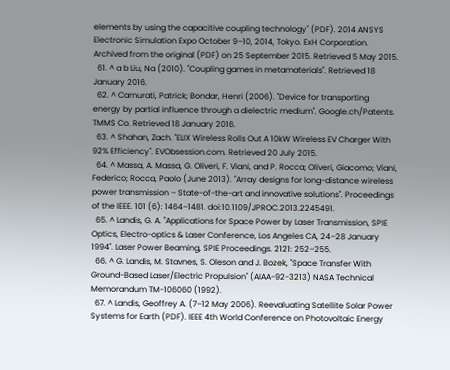elements by using the capacitive coupling technology" (PDF). 2014 ANSYS Electronic Simulation Expo October 9–10, 2014, Tokyo. ExH Corporation. Archived from the original (PDF) on 25 September 2015. Retrieved 5 May 2015.
  61. ^ a b Liu, Na (2010). "Coupling games in metamaterials". Retrieved 18 January 2016.
  62. ^ Camurati, Patrick; Bondar, Henri (2006). "Device for transporting energy by partial influence through a dielectric medium". Google.ch/Patents. TMMS Co. Retrieved 18 January 2016.
  63. ^ Shahan, Zach. "ELIX Wireless Rolls Out A 10kW Wireless EV Charger With 92% Efficiency". EVObsession.com. Retrieved 20 July 2015.
  64. ^ Massa, A. Massa, G. Oliveri, F. Viani, and P. Rocca; Oliveri, Giacomo; Viani, Federico; Rocca, Paolo (June 2013). "Array designs for long-distance wireless power transmission – State-of-the-art and innovative solutions". Proceedings of the IEEE. 101 (6): 1464–1481. doi:10.1109/JPROC.2013.2245491.
  65. ^ Landis, G. A. "Applications for Space Power by Laser Transmission, SPIE Optics, Electro-optics & Laser Conference, Los Angeles CA, 24–28 January 1994". Laser Power Beaming, SPIE Proceedings. 2121: 252–255.
  66. ^ G. Landis, M. Stavnes, S. Oleson and J. Bozek, "Space Transfer With Ground-Based Laser/Electric Propulsion" (AIAA-92-3213) NASA Technical Memorandum TM-106060 (1992).
  67. ^ Landis, Geoffrey A. (7–12 May 2006). Reevaluating Satellite Solar Power Systems for Earth (PDF). IEEE 4th World Conference on Photovoltaic Energy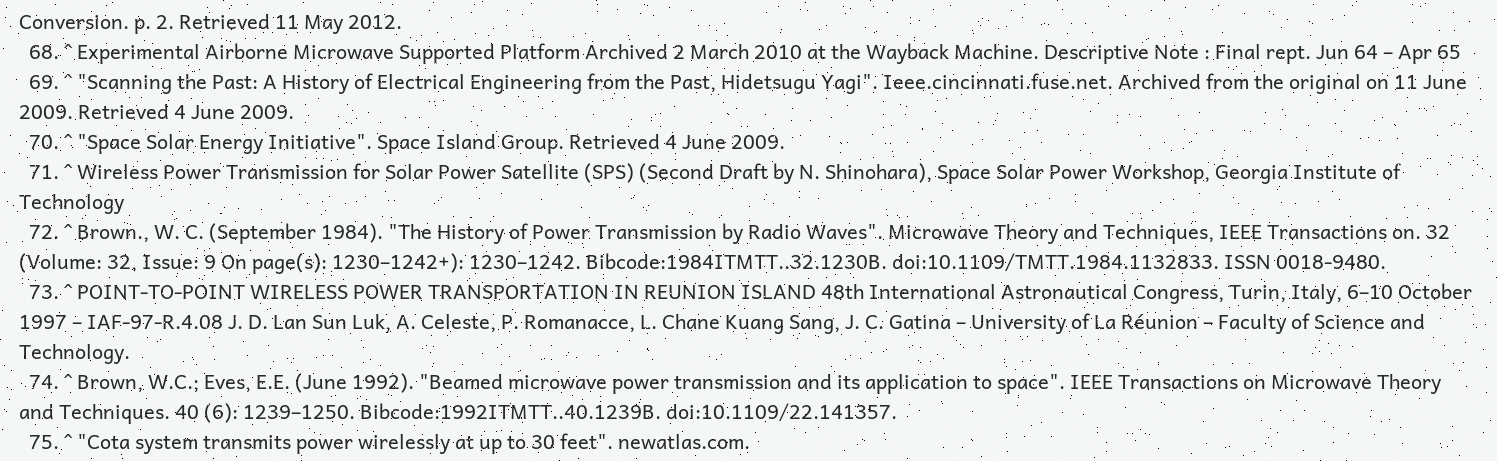Conversion. p. 2. Retrieved 11 May 2012.
  68. ^ Experimental Airborne Microwave Supported Platform Archived 2 March 2010 at the Wayback Machine. Descriptive Note : Final rept. Jun 64 – Apr 65
  69. ^ "Scanning the Past: A History of Electrical Engineering from the Past, Hidetsugu Yagi". Ieee.cincinnati.fuse.net. Archived from the original on 11 June 2009. Retrieved 4 June 2009.
  70. ^ "Space Solar Energy Initiative". Space Island Group. Retrieved 4 June 2009.
  71. ^ Wireless Power Transmission for Solar Power Satellite (SPS) (Second Draft by N. Shinohara), Space Solar Power Workshop, Georgia Institute of Technology
  72. ^ Brown., W. C. (September 1984). "The History of Power Transmission by Radio Waves". Microwave Theory and Techniques, IEEE Transactions on. 32 (Volume: 32, Issue: 9 On page(s): 1230–1242+): 1230–1242. Bibcode:1984ITMTT..32.1230B. doi:10.1109/TMTT.1984.1132833. ISSN 0018-9480.
  73. ^ POINT-TO-POINT WIRELESS POWER TRANSPORTATION IN REUNION ISLAND 48th International Astronautical Congress, Turin, Italy, 6–10 October 1997 – IAF-97-R.4.08 J. D. Lan Sun Luk, A. Celeste, P. Romanacce, L. Chane Kuang Sang, J. C. Gatina – University of La Réunion – Faculty of Science and Technology.
  74. ^ Brown, W.C.; Eves, E.E. (June 1992). "Beamed microwave power transmission and its application to space". IEEE Transactions on Microwave Theory and Techniques. 40 (6): 1239–1250. Bibcode:1992ITMTT..40.1239B. doi:10.1109/22.141357.
  75. ^ "Cota system transmits power wirelessly at up to 30 feet". newatlas.com.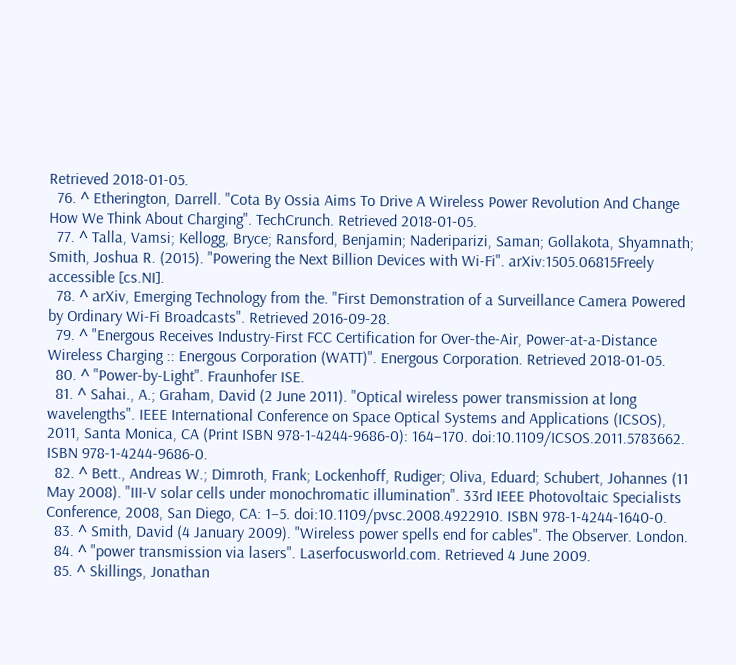Retrieved 2018-01-05.
  76. ^ Etherington, Darrell. "Cota By Ossia Aims To Drive A Wireless Power Revolution And Change How We Think About Charging". TechCrunch. Retrieved 2018-01-05.
  77. ^ Talla, Vamsi; Kellogg, Bryce; Ransford, Benjamin; Naderiparizi, Saman; Gollakota, Shyamnath; Smith, Joshua R. (2015). "Powering the Next Billion Devices with Wi-Fi". arXiv:1505.06815Freely accessible [cs.NI].
  78. ^ arXiv, Emerging Technology from the. "First Demonstration of a Surveillance Camera Powered by Ordinary Wi-Fi Broadcasts". Retrieved 2016-09-28.
  79. ^ "Energous Receives Industry-First FCC Certification for Over-the-Air, Power-at-a-Distance Wireless Charging :: Energous Corporation (WATT)". Energous Corporation. Retrieved 2018-01-05.
  80. ^ "Power-by-Light". Fraunhofer ISE.
  81. ^ Sahai., A.; Graham, David (2 June 2011). "Optical wireless power transmission at long wavelengths". IEEE International Conference on Space Optical Systems and Applications (ICSOS), 2011, Santa Monica, CA (Print ISBN 978-1-4244-9686-0): 164–170. doi:10.1109/ICSOS.2011.5783662. ISBN 978-1-4244-9686-0.
  82. ^ Bett., Andreas W.; Dimroth, Frank; Lockenhoff, Rudiger; Oliva, Eduard; Schubert, Johannes (11 May 2008). "III-V solar cells under monochromatic illumination". 33rd IEEE Photovoltaic Specialists Conference, 2008, San Diego, CA: 1–5. doi:10.1109/pvsc.2008.4922910. ISBN 978-1-4244-1640-0.
  83. ^ Smith, David (4 January 2009). "Wireless power spells end for cables". The Observer. London.
  84. ^ "power transmission via lasers". Laserfocusworld.com. Retrieved 4 June 2009.
  85. ^ Skillings, Jonathan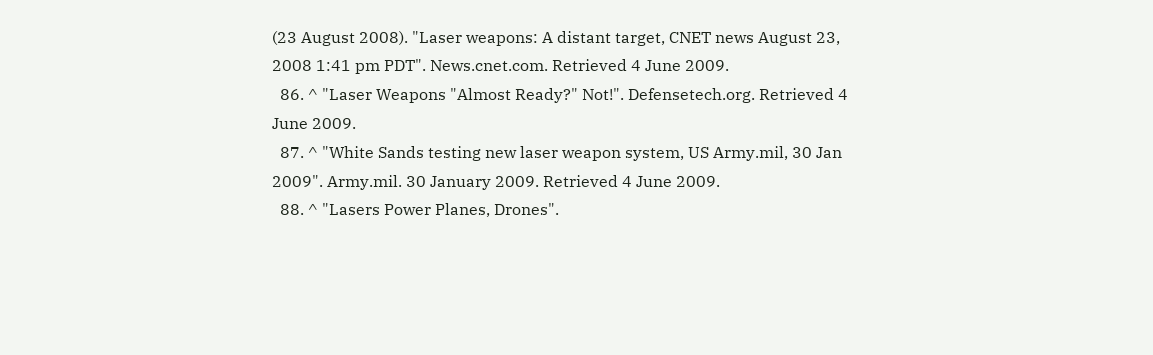(23 August 2008). "Laser weapons: A distant target, CNET news August 23, 2008 1:41 pm PDT". News.cnet.com. Retrieved 4 June 2009.
  86. ^ "Laser Weapons "Almost Ready?" Not!". Defensetech.org. Retrieved 4 June 2009.
  87. ^ "White Sands testing new laser weapon system, US Army.mil, 30 Jan 2009". Army.mil. 30 January 2009. Retrieved 4 June 2009.
  88. ^ "Lasers Power Planes, Drones".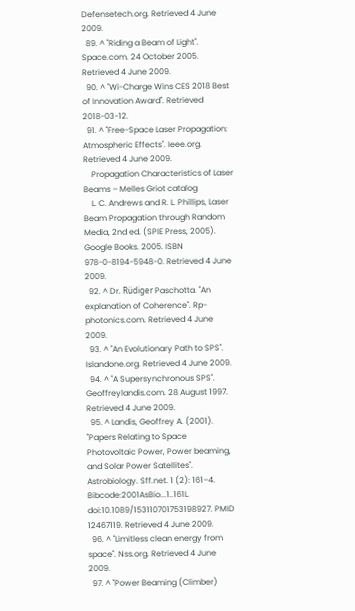Defensetech.org. Retrieved 4 June 2009.
  89. ^ "Riding a Beam of Light". Space.com. 24 October 2005. Retrieved 4 June 2009.
  90. ^ "Wi-Charge Wins CES 2018 Best of Innovation Award". Retrieved 2018-03-12.
  91. ^ "Free-Space Laser Propagation: Atmospheric Effects". Ieee.org. Retrieved 4 June 2009.
    Propagation Characteristics of Laser Beams – Melles Griot catalog
    L. C. Andrews and R. L. Phillips, Laser Beam Propagation through Random Media, 2nd ed. (SPIE Press, 2005). Google Books. 2005. ISBN 978-0-8194-5948-0. Retrieved 4 June 2009.
  92. ^ Dr. Rüdiger Paschotta. "An explanation of Coherence". Rp-photonics.com. Retrieved 4 June 2009.
  93. ^ "An Evolutionary Path to SPS". Islandone.org. Retrieved 4 June 2009.
  94. ^ "A Supersynchronous SPS". Geoffreylandis.com. 28 August 1997. Retrieved 4 June 2009.
  95. ^ Landis, Geoffrey A. (2001). "Papers Relating to Space Photovoltaic Power, Power beaming, and Solar Power Satellites". Astrobiology. Sff.net. 1 (2): 161–4. Bibcode:2001AsBio...1..161L. doi:10.1089/153110701753198927. PMID 12467119. Retrieved 4 June 2009.
  96. ^ "Limitless clean energy from space". Nss.org. Retrieved 4 June 2009.
  97. ^ "Power Beaming (Climber)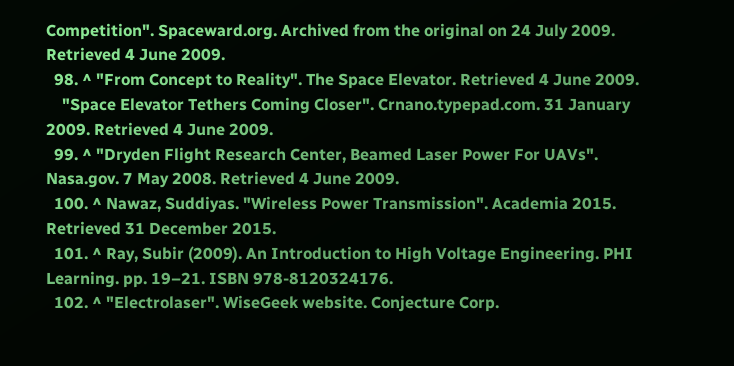Competition". Spaceward.org. Archived from the original on 24 July 2009. Retrieved 4 June 2009.
  98. ^ "From Concept to Reality". The Space Elevator. Retrieved 4 June 2009.
    "Space Elevator Tethers Coming Closer". Crnano.typepad.com. 31 January 2009. Retrieved 4 June 2009.
  99. ^ "Dryden Flight Research Center, Beamed Laser Power For UAVs". Nasa.gov. 7 May 2008. Retrieved 4 June 2009.
  100. ^ Nawaz, Suddiyas. "Wireless Power Transmission". Academia 2015. Retrieved 31 December 2015.
  101. ^ Ray, Subir (2009). An Introduction to High Voltage Engineering. PHI Learning. pp. 19–21. ISBN 978-8120324176.
  102. ^ "Electrolaser". WiseGeek website. Conjecture Corp.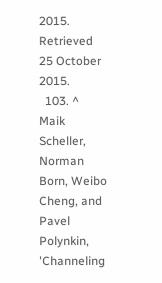2015. Retrieved 25 October 2015.
  103. ^ Maik Scheller, Norman Born, Weibo Cheng, and Pavel Polynkin, 'Channeling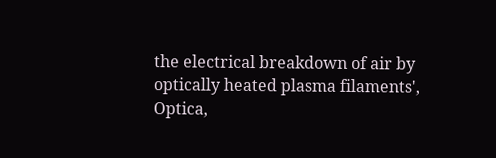the electrical breakdown of air by optically heated plasma filaments', Optica,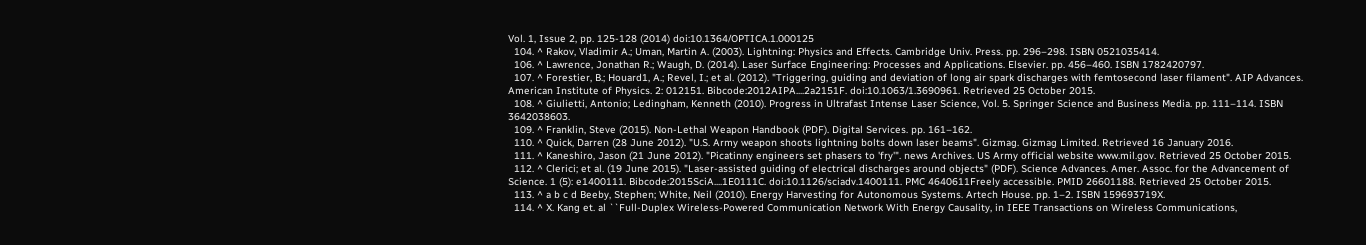Vol. 1, Issue 2, pp. 125-128 (2014) doi:10.1364/OPTICA.1.000125
  104. ^ Rakov, Vladimir A.; Uman, Martin A. (2003). Lightning: Physics and Effects. Cambridge Univ. Press. pp. 296–298. ISBN 0521035414.
  106. ^ Lawrence, Jonathan R.; Waugh, D. (2014). Laser Surface Engineering: Processes and Applications. Elsevier. pp. 456–460. ISBN 1782420797.
  107. ^ Forestier, B.; Houard1, A.; Revel, I.; et al. (2012). "Triggering, guiding and deviation of long air spark discharges with femtosecond laser filament". AIP Advances. American Institute of Physics. 2: 012151. Bibcode:2012AIPA....2a2151F. doi:10.1063/1.3690961. Retrieved 25 October 2015.
  108. ^ Giulietti, Antonio; Ledingham, Kenneth (2010). Progress in Ultrafast Intense Laser Science, Vol. 5. Springer Science and Business Media. pp. 111–114. ISBN 3642038603.
  109. ^ Franklin, Steve (2015). Non-Lethal Weapon Handbook (PDF). Digital Services. pp. 161–162.
  110. ^ Quick, Darren (28 June 2012). "U.S. Army weapon shoots lightning bolts down laser beams". Gizmag. Gizmag Limited. Retrieved 16 January 2016.
  111. ^ Kaneshiro, Jason (21 June 2012). "Picatinny engineers set phasers to 'fry'". news Archives. US Army official website www.mil.gov. Retrieved 25 October 2015.
  112. ^ Clerici; et al. (19 June 2015). "Laser-assisted guiding of electrical discharges around objects" (PDF). Science Advances. Amer. Assoc. for the Advancement of Science. 1 (5): e1400111. Bibcode:2015SciA....1E0111C. doi:10.1126/sciadv.1400111. PMC 4640611Freely accessible. PMID 26601188. Retrieved 25 October 2015.
  113. ^ a b c d Beeby, Stephen; White, Neil (2010). Energy Harvesting for Autonomous Systems. Artech House. pp. 1–2. ISBN 159693719X.
  114. ^ X. Kang et. al ``Full-Duplex Wireless-Powered Communication Network With Energy Causality, in IEEE Transactions on Wireless Communications,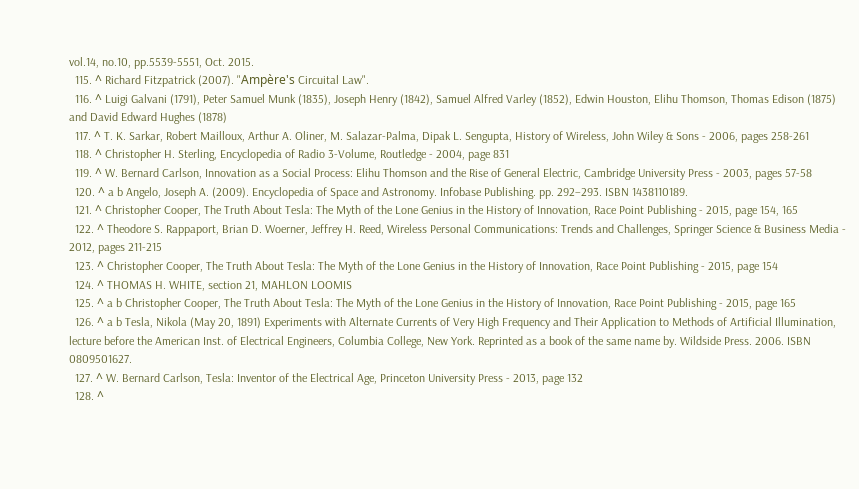vol.14, no.10, pp.5539-5551, Oct. 2015.
  115. ^ Richard Fitzpatrick (2007). "Ampère's Circuital Law".
  116. ^ Luigi Galvani (1791), Peter Samuel Munk (1835), Joseph Henry (1842), Samuel Alfred Varley (1852), Edwin Houston, Elihu Thomson, Thomas Edison (1875) and David Edward Hughes (1878)
  117. ^ T. K. Sarkar, Robert Mailloux, Arthur A. Oliner, M. Salazar-Palma, Dipak L. Sengupta, History of Wireless, John Wiley & Sons - 2006, pages 258-261
  118. ^ Christopher H. Sterling, Encyclopedia of Radio 3-Volume, Routledge - 2004, page 831
  119. ^ W. Bernard Carlson, Innovation as a Social Process: Elihu Thomson and the Rise of General Electric, Cambridge University Press - 2003, pages 57-58
  120. ^ a b Angelo, Joseph A. (2009). Encyclopedia of Space and Astronomy. Infobase Publishing. pp. 292–293. ISBN 1438110189.
  121. ^ Christopher Cooper, The Truth About Tesla: The Myth of the Lone Genius in the History of Innovation, Race Point Publishing - 2015, page 154, 165
  122. ^ Theodore S. Rappaport, Brian D. Woerner, Jeffrey H. Reed, Wireless Personal Communications: Trends and Challenges, Springer Science & Business Media - 2012, pages 211-215
  123. ^ Christopher Cooper, The Truth About Tesla: The Myth of the Lone Genius in the History of Innovation, Race Point Publishing - 2015, page 154
  124. ^ THOMAS H. WHITE, section 21, MAHLON LOOMIS
  125. ^ a b Christopher Cooper, The Truth About Tesla: The Myth of the Lone Genius in the History of Innovation, Race Point Publishing - 2015, page 165
  126. ^ a b Tesla, Nikola (May 20, 1891) Experiments with Alternate Currents of Very High Frequency and Their Application to Methods of Artificial Illumination, lecture before the American Inst. of Electrical Engineers, Columbia College, New York. Reprinted as a book of the same name by. Wildside Press. 2006. ISBN 0809501627.
  127. ^ W. Bernard Carlson, Tesla: Inventor of the Electrical Age, Princeton University Press - 2013, page 132
  128. ^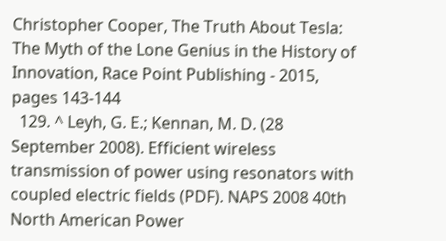Christopher Cooper, The Truth About Tesla: The Myth of the Lone Genius in the History of Innovation, Race Point Publishing - 2015, pages 143-144
  129. ^ Leyh, G. E.; Kennan, M. D. (28 September 2008). Efficient wireless transmission of power using resonators with coupled electric fields (PDF). NAPS 2008 40th North American Power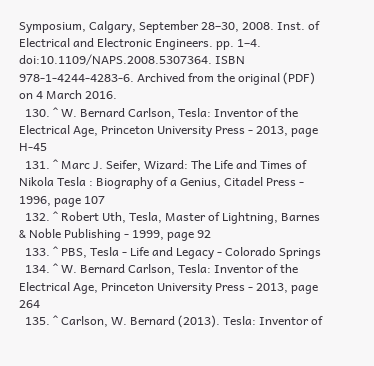Symposium, Calgary, September 28–30, 2008. Inst. of Electrical and Electronic Engineers. pp. 1–4. doi:10.1109/NAPS.2008.5307364. ISBN 978-1-4244-4283-6. Archived from the original (PDF) on 4 March 2016.
  130. ^ W. Bernard Carlson, Tesla: Inventor of the Electrical Age, Princeton University Press - 2013, page H-45
  131. ^ Marc J. Seifer, Wizard: The Life and Times of Nikola Tesla : Biography of a Genius, Citadel Press - 1996, page 107
  132. ^ Robert Uth, Tesla, Master of Lightning, Barnes & Noble Publishing - 1999, page 92
  133. ^ PBS, Tesla - Life and Legacy - Colorado Springs
  134. ^ W. Bernard Carlson, Tesla: Inventor of the Electrical Age, Princeton University Press - 2013, page 264
  135. ^ Carlson, W. Bernard (2013). Tesla: Inventor of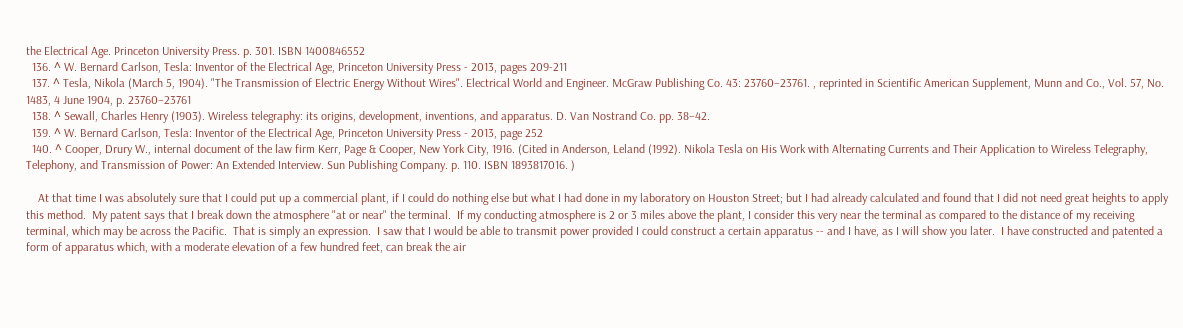the Electrical Age. Princeton University Press. p. 301. ISBN 1400846552
  136. ^ W. Bernard Carlson, Tesla: Inventor of the Electrical Age, Princeton University Press - 2013, pages 209-211
  137. ^ Tesla, Nikola (March 5, 1904). "The Transmission of Electric Energy Without Wires". Electrical World and Engineer. McGraw Publishing Co. 43: 23760–23761. , reprinted in Scientific American Supplement, Munn and Co., Vol. 57, No. 1483, 4 June 1904, p. 23760–23761
  138. ^ Sewall, Charles Henry (1903). Wireless telegraphy: its origins, development, inventions, and apparatus. D. Van Nostrand Co. pp. 38–42.
  139. ^ W. Bernard Carlson, Tesla: Inventor of the Electrical Age, Princeton University Press - 2013, page 252
  140. ^ Cooper, Drury W., internal document of the law firm Kerr, Page & Cooper, New York City, 1916. (Cited in Anderson, Leland (1992). Nikola Tesla on His Work with Alternating Currents and Their Application to Wireless Telegraphy, Telephony, and Transmission of Power: An Extended Interview. Sun Publishing Company. p. 110. ISBN 1893817016. )

    At that time I was absolutely sure that I could put up a commercial plant, if I could do nothing else but what I had done in my laboratory on Houston Street; but I had already calculated and found that I did not need great heights to apply this method.  My patent says that I break down the atmosphere "at or near" the terminal.  If my conducting atmosphere is 2 or 3 miles above the plant, I consider this very near the terminal as compared to the distance of my receiving terminal, which may be across the Pacific.  That is simply an expression.  I saw that I would be able to transmit power provided I could construct a certain apparatus -- and I have, as I will show you later.  I have constructed and patented a form of apparatus which, with a moderate elevation of a few hundred feet, can break the air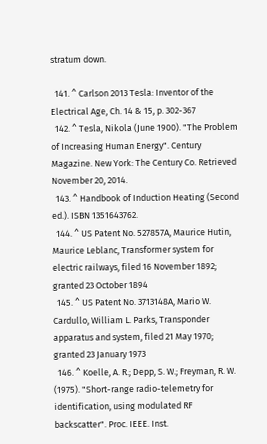stratum down.

  141. ^ Carlson 2013 Tesla: Inventor of the Electrical Age, Ch. 14 & 15, p. 302-367
  142. ^ Tesla, Nikola (June 1900). "The Problem of Increasing Human Energy". Century Magazine. New York: The Century Co. Retrieved November 20, 2014.
  143. ^ Handbook of Induction Heating (Second ed.). ISBN 1351643762.
  144. ^ US Patent No. 527857A, Maurice Hutin, Maurice Leblanc, Transformer system for electric railways, filed 16 November 1892; granted 23 October 1894
  145. ^ US Patent No. 3713148A, Mario W. Cardullo, William L. Parks, Transponder apparatus and system, filed 21 May 1970; granted 23 January 1973
  146. ^ Koelle, A. R.; Depp, S. W.; Freyman, R. W. (1975). "Short-range radio-telemetry for identification, using modulated RF backscatter". Proc. IEEE. Inst.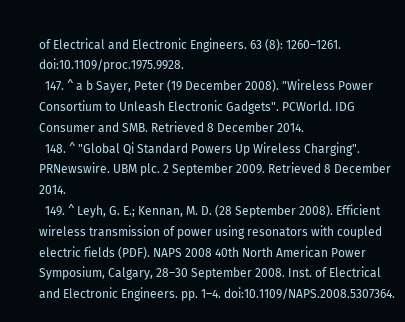of Electrical and Electronic Engineers. 63 (8): 1260–1261. doi:10.1109/proc.1975.9928.
  147. ^ a b Sayer, Peter (19 December 2008). "Wireless Power Consortium to Unleash Electronic Gadgets". PCWorld. IDG Consumer and SMB. Retrieved 8 December 2014.
  148. ^ "Global Qi Standard Powers Up Wireless Charging". PRNewswire. UBM plc. 2 September 2009. Retrieved 8 December 2014.
  149. ^ Leyh, G. E.; Kennan, M. D. (28 September 2008). Efficient wireless transmission of power using resonators with coupled electric fields (PDF). NAPS 2008 40th North American Power Symposium, Calgary, 28–30 September 2008. Inst. of Electrical and Electronic Engineers. pp. 1–4. doi:10.1109/NAPS.2008.5307364.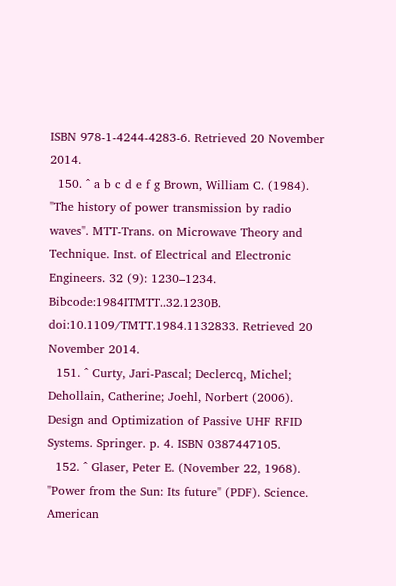ISBN 978-1-4244-4283-6. Retrieved 20 November 2014.
  150. ^ a b c d e f g Brown, William C. (1984). "The history of power transmission by radio waves". MTT-Trans. on Microwave Theory and Technique. Inst. of Electrical and Electronic Engineers. 32 (9): 1230–1234. Bibcode:1984ITMTT..32.1230B. doi:10.1109/TMTT.1984.1132833. Retrieved 20 November 2014.
  151. ^ Curty, Jari-Pascal; Declercq, Michel; Dehollain, Catherine; Joehl, Norbert (2006). Design and Optimization of Passive UHF RFID Systems. Springer. p. 4. ISBN 0387447105.
  152. ^ Glaser, Peter E. (November 22, 1968). "Power from the Sun: Its future" (PDF). Science. American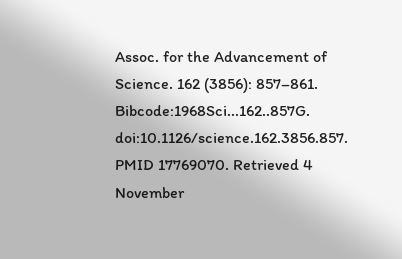Assoc. for the Advancement of Science. 162 (3856): 857–861. Bibcode:1968Sci...162..857G. doi:10.1126/science.162.3856.857. PMID 17769070. Retrieved 4 November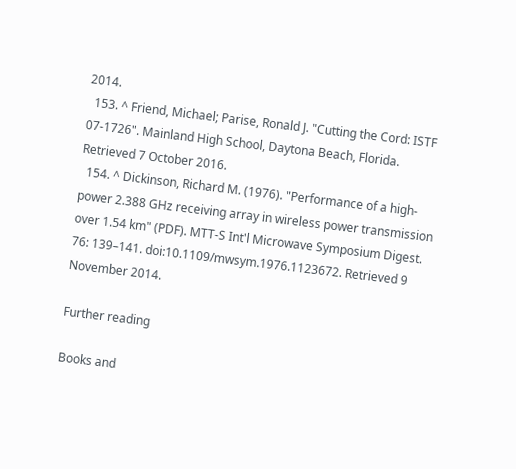2014.
  153. ^ Friend, Michael; Parise, Ronald J. "Cutting the Cord: ISTF 07-1726". Mainland High School, Daytona Beach, Florida. Retrieved 7 October 2016.
  154. ^ Dickinson, Richard M. (1976). "Performance of a high-power 2.388 GHz receiving array in wireless power transmission over 1.54 km" (PDF). MTT-S Int'l Microwave Symposium Digest. 76: 139–141. doi:10.1109/mwsym.1976.1123672. Retrieved 9 November 2014.

Further reading

Books and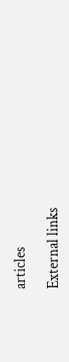articles

External links